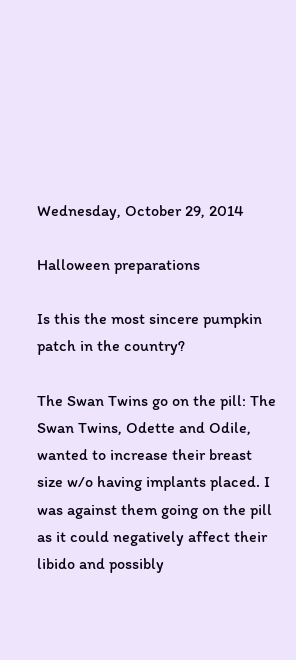Wednesday, October 29, 2014

Halloween preparations

Is this the most sincere pumpkin patch in the country?

The Swan Twins go on the pill: The Swan Twins, Odette and Odile, wanted to increase their breast size w/o having implants placed. I was against them going on the pill as it could negatively affect their libido and possibly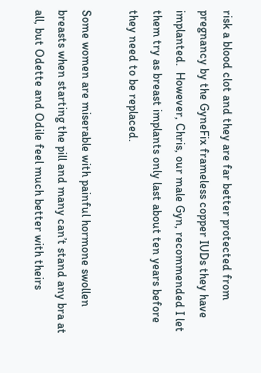risk a blood clot and they are far better protected from pregnancy by the GyneFix frameless copper IUDs they have implanted.  However, Chris, our male Gyn, recommended I let them try as breast implants only last about ten years before they need to be replaced.

Some women are miserable with painful hormone swollen breasts when starting the pill and many can’t stand any bra at all, but Odette and Odile feel much better with theirs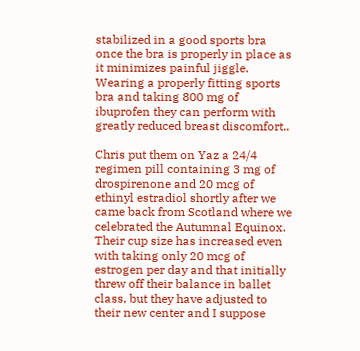stabilized in a good sports bra once the bra is properly in place as it minimizes painful jiggle. Wearing a properly fitting sports bra and taking 800 mg of ibuprofen they can perform with greatly reduced breast discomfort..

Chris put them on Yaz a 24/4 regimen pill containing 3 mg of drospirenone and 20 mcg of ethinyl estradiol shortly after we came back from Scotland where we celebrated the Autumnal Equinox. Their cup size has increased even with taking only 20 mcg of estrogen per day and that initially threw off their balance in ballet class, but they have adjusted to their new center and I suppose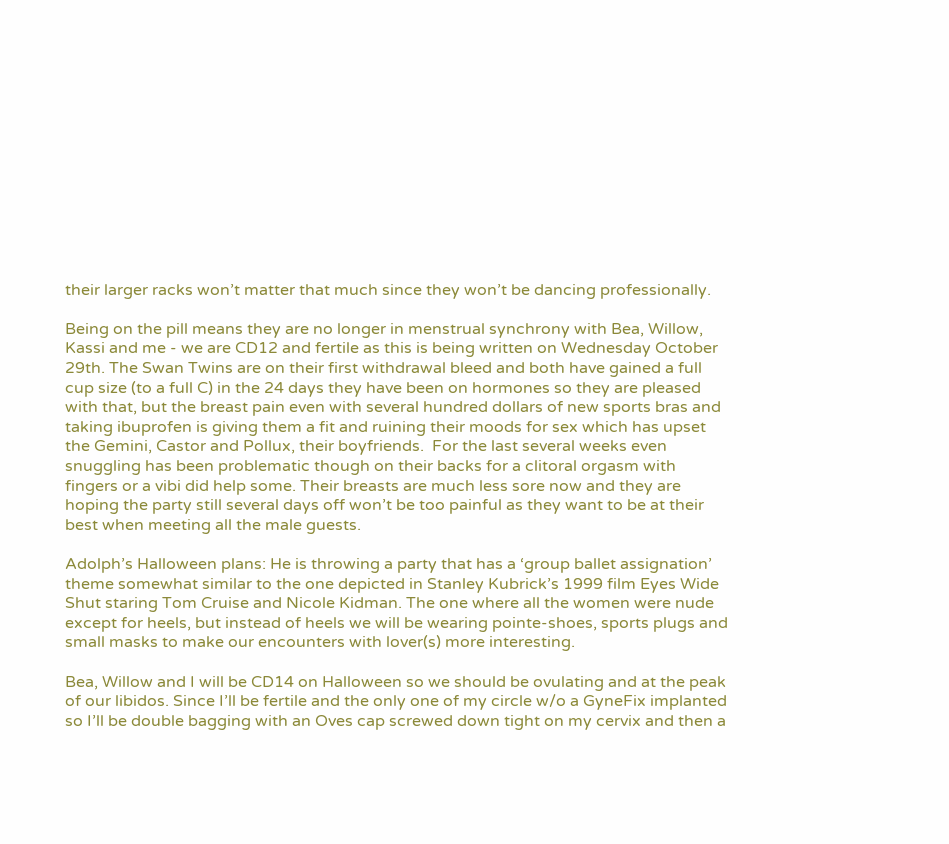their larger racks won’t matter that much since they won’t be dancing professionally.

Being on the pill means they are no longer in menstrual synchrony with Bea, Willow, Kassi and me - we are CD12 and fertile as this is being written on Wednesday October 29th. The Swan Twins are on their first withdrawal bleed and both have gained a full cup size (to a full C) in the 24 days they have been on hormones so they are pleased with that, but the breast pain even with several hundred dollars of new sports bras and taking ibuprofen is giving them a fit and ruining their moods for sex which has upset the Gemini, Castor and Pollux, their boyfriends.  For the last several weeks even snuggling has been problematic though on their backs for a clitoral orgasm with fingers or a vibi did help some. Their breasts are much less sore now and they are hoping the party still several days off won’t be too painful as they want to be at their best when meeting all the male guests.

Adolph’s Halloween plans: He is throwing a party that has a ‘group ballet assignation’ theme somewhat similar to the one depicted in Stanley Kubrick’s 1999 film Eyes Wide Shut staring Tom Cruise and Nicole Kidman. The one where all the women were nude except for heels, but instead of heels we will be wearing pointe-shoes, sports plugs and small masks to make our encounters with lover(s) more interesting.

Bea, Willow and I will be CD14 on Halloween so we should be ovulating and at the peak of our libidos. Since I’ll be fertile and the only one of my circle w/o a GyneFix implanted so I’ll be double bagging with an Oves cap screwed down tight on my cervix and then a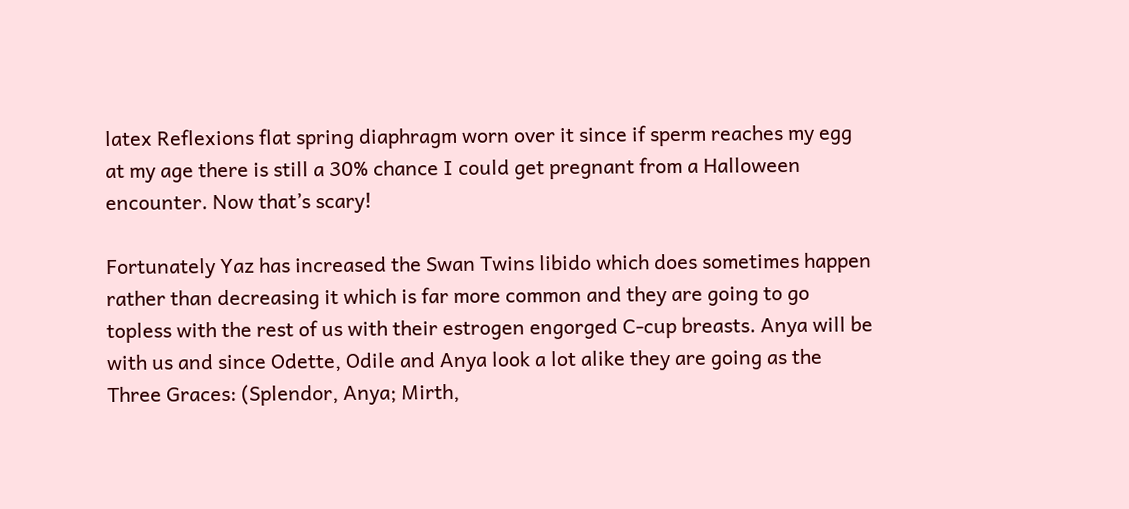latex Reflexions flat spring diaphragm worn over it since if sperm reaches my egg at my age there is still a 30% chance I could get pregnant from a Halloween encounter. Now that’s scary!

Fortunately Yaz has increased the Swan Twins libido which does sometimes happen rather than decreasing it which is far more common and they are going to go topless with the rest of us with their estrogen engorged C-cup breasts. Anya will be with us and since Odette, Odile and Anya look a lot alike they are going as the Three Graces: (Splendor, Anya; Mirth,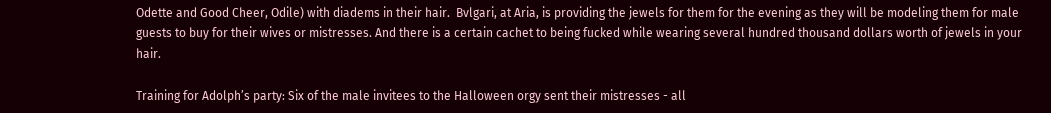Odette and Good Cheer, Odile) with diadems in their hair.  Bvlgari, at Aria, is providing the jewels for them for the evening as they will be modeling them for male guests to buy for their wives or mistresses. And there is a certain cachet to being fucked while wearing several hundred thousand dollars worth of jewels in your hair.

Training for Adolph’s party: Six of the male invitees to the Halloween orgy sent their mistresses - all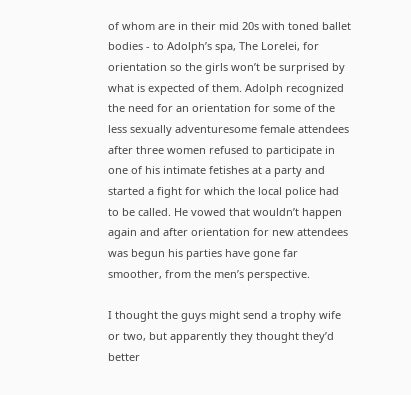of whom are in their mid 20s with toned ballet bodies - to Adolph’s spa, The Lorelei, for orientation so the girls won’t be surprised by what is expected of them. Adolph recognized the need for an orientation for some of the less sexually adventuresome female attendees after three women refused to participate in one of his intimate fetishes at a party and started a fight for which the local police had to be called. He vowed that wouldn’t happen again and after orientation for new attendees was begun his parties have gone far smoother, from the men’s perspective.

I thought the guys might send a trophy wife or two, but apparently they thought they’d better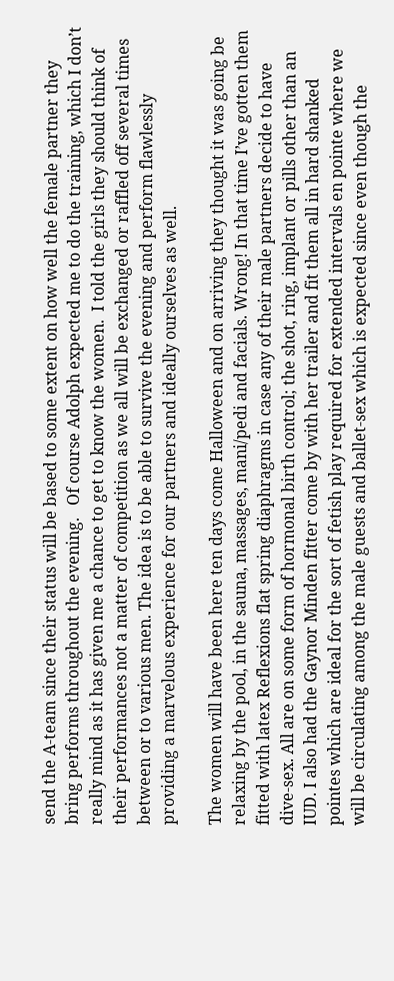send the A-team since their status will be based to some extent on how well the female partner they bring performs throughout the evening.   Of course Adolph expected me to do the training, which I don’t really mind as it has given me a chance to get to know the women.  I told the girls they should think of their performances not a matter of competition as we all will be exchanged or raffled off several times between or to various men. The idea is to be able to survive the evening and perform flawlessly providing a marvelous experience for our partners and ideally ourselves as well.

The women will have been here ten days come Halloween and on arriving they thought it was going be relaxing by the pool, in the sauna, massages, mani/pedi and facials. Wrong! In that time I’ve gotten them fitted with latex Reflexions flat spring diaphragms in case any of their male partners decide to have dive-sex. All are on some form of hormonal birth control; the shot, ring, implant or pills other than an IUD. I also had the Gaynor Minden fitter come by with her trailer and fit them all in hard shanked pointes which are ideal for the sort of fetish play required for extended intervals en pointe where we will be circulating among the male guests and ballet-sex which is expected since even though the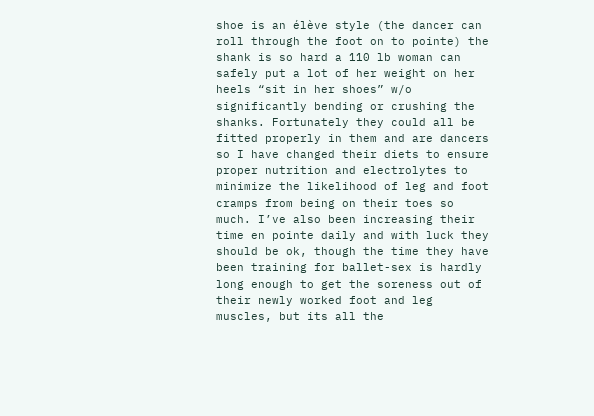shoe is an élève style (the dancer can roll through the foot on to pointe) the shank is so hard a 110 lb woman can safely put a lot of her weight on her heels “sit in her shoes” w/o significantly bending or crushing the shanks. Fortunately they could all be fitted properly in them and are dancers so I have changed their diets to ensure proper nutrition and electrolytes to minimize the likelihood of leg and foot cramps from being on their toes so much. I’ve also been increasing their time en pointe daily and with luck they should be ok, though the time they have been training for ballet-sex is hardly long enough to get the soreness out of their newly worked foot and leg muscles, but its all the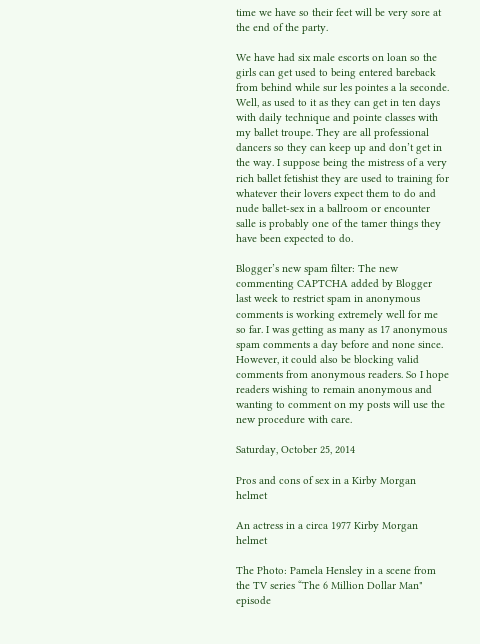time we have so their feet will be very sore at the end of the party.

We have had six male escorts on loan so the girls can get used to being entered bareback from behind while sur les pointes a la seconde. Well, as used to it as they can get in ten days with daily technique and pointe classes with my ballet troupe. They are all professional dancers so they can keep up and don’t get in the way. I suppose being the mistress of a very rich ballet fetishist they are used to training for whatever their lovers expect them to do and nude ballet-sex in a ballroom or encounter salle is probably one of the tamer things they have been expected to do.

Blogger’s new spam filter: The new commenting CAPTCHA added by Blogger last week to restrict spam in anonymous comments is working extremely well for me so far. I was getting as many as 17 anonymous spam comments a day before and none since. However, it could also be blocking valid comments from anonymous readers. So I hope readers wishing to remain anonymous and wanting to comment on my posts will use the new procedure with care.

Saturday, October 25, 2014

Pros and cons of sex in a Kirby Morgan helmet

An actress in a circa 1977 Kirby Morgan helmet

The Photo: Pamela Hensley in a scene from the TV series “The 6 Million Dollar Man" episode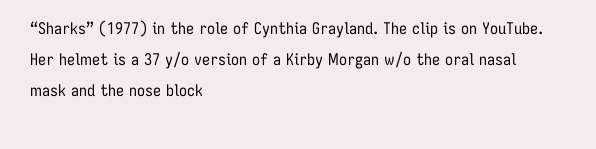“Sharks” (1977) in the role of Cynthia Grayland. The clip is on YouTube. Her helmet is a 37 y/o version of a Kirby Morgan w/o the oral nasal mask and the nose block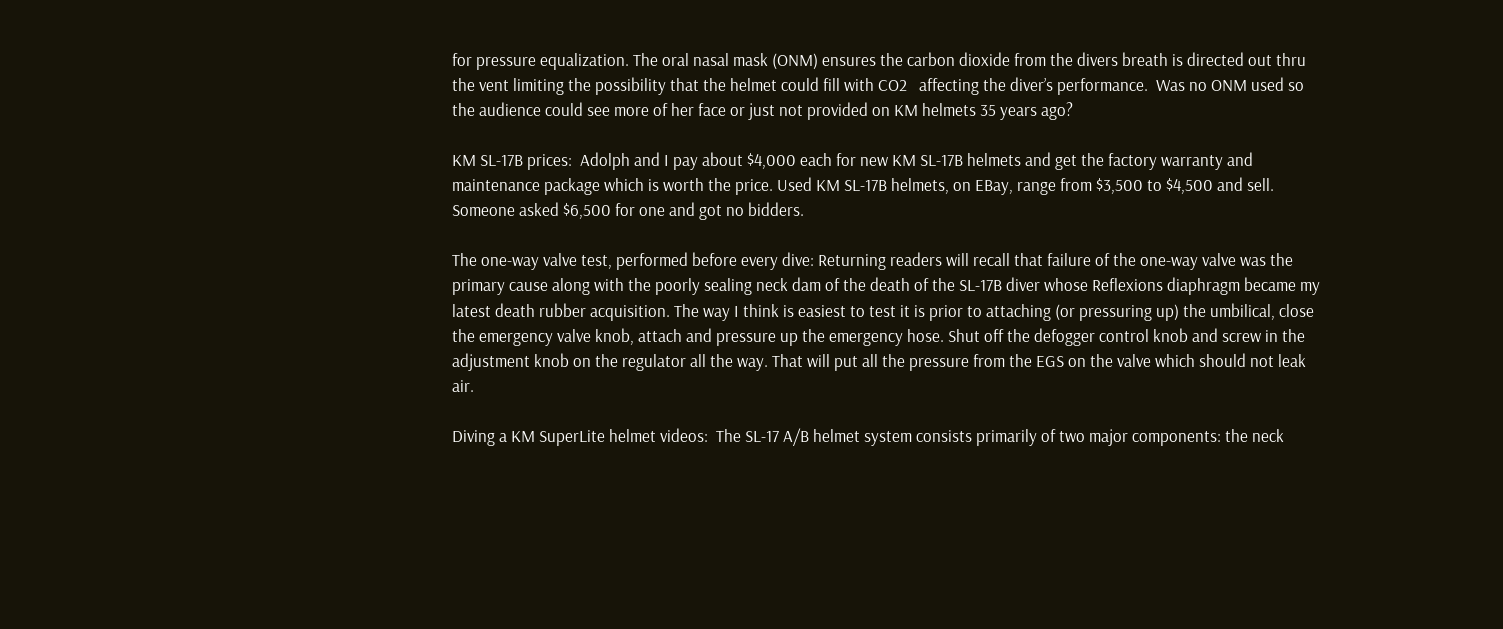for pressure equalization. The oral nasal mask (ONM) ensures the carbon dioxide from the divers breath is directed out thru the vent limiting the possibility that the helmet could fill with CO2   affecting the diver’s performance.  Was no ONM used so the audience could see more of her face or just not provided on KM helmets 35 years ago?

KM SL-17B prices:  Adolph and I pay about $4,000 each for new KM SL-17B helmets and get the factory warranty and maintenance package which is worth the price. Used KM SL-17B helmets, on EBay, range from $3,500 to $4,500 and sell. Someone asked $6,500 for one and got no bidders.

The one-way valve test, performed before every dive: Returning readers will recall that failure of the one-way valve was the primary cause along with the poorly sealing neck dam of the death of the SL-17B diver whose Reflexions diaphragm became my latest death rubber acquisition. The way I think is easiest to test it is prior to attaching (or pressuring up) the umbilical, close the emergency valve knob, attach and pressure up the emergency hose. Shut off the defogger control knob and screw in the adjustment knob on the regulator all the way. That will put all the pressure from the EGS on the valve which should not leak air.

Diving a KM SuperLite helmet videos:  The SL-17 A/B helmet system consists primarily of two major components: the neck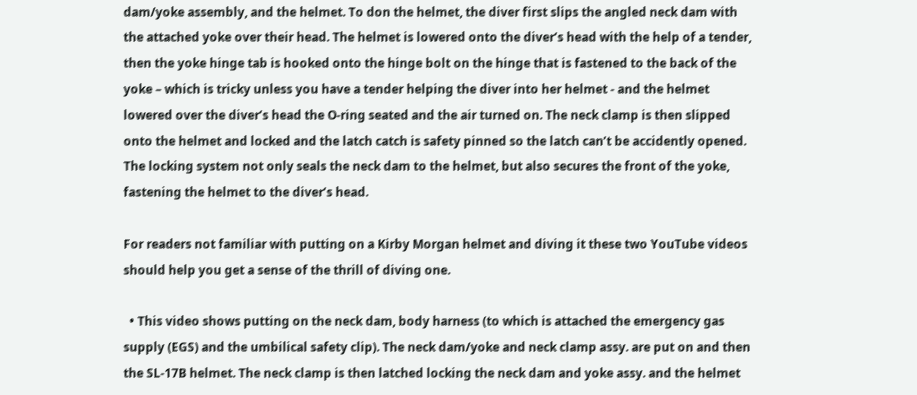dam/yoke assembly, and the helmet. To don the helmet, the diver first slips the angled neck dam with the attached yoke over their head. The helmet is lowered onto the diver’s head with the help of a tender, then the yoke hinge tab is hooked onto the hinge bolt on the hinge that is fastened to the back of the yoke – which is tricky unless you have a tender helping the diver into her helmet - and the helmet lowered over the diver’s head the O-ring seated and the air turned on. The neck clamp is then slipped onto the helmet and locked and the latch catch is safety pinned so the latch can’t be accidently opened. The locking system not only seals the neck dam to the helmet, but also secures the front of the yoke, fastening the helmet to the diver’s head.

For readers not familiar with putting on a Kirby Morgan helmet and diving it these two YouTube videos should help you get a sense of the thrill of diving one.

  • This video shows putting on the neck dam, body harness (to which is attached the emergency gas supply (EGS) and the umbilical safety clip). The neck dam/yoke and neck clamp assy. are put on and then the SL-17B helmet. The neck clamp is then latched locking the neck dam and yoke assy. and the helmet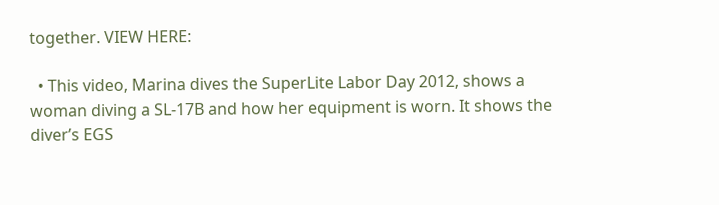together. VIEW HERE:

  • This video, Marina dives the SuperLite Labor Day 2012, shows a woman diving a SL-17B and how her equipment is worn. It shows the diver’s EGS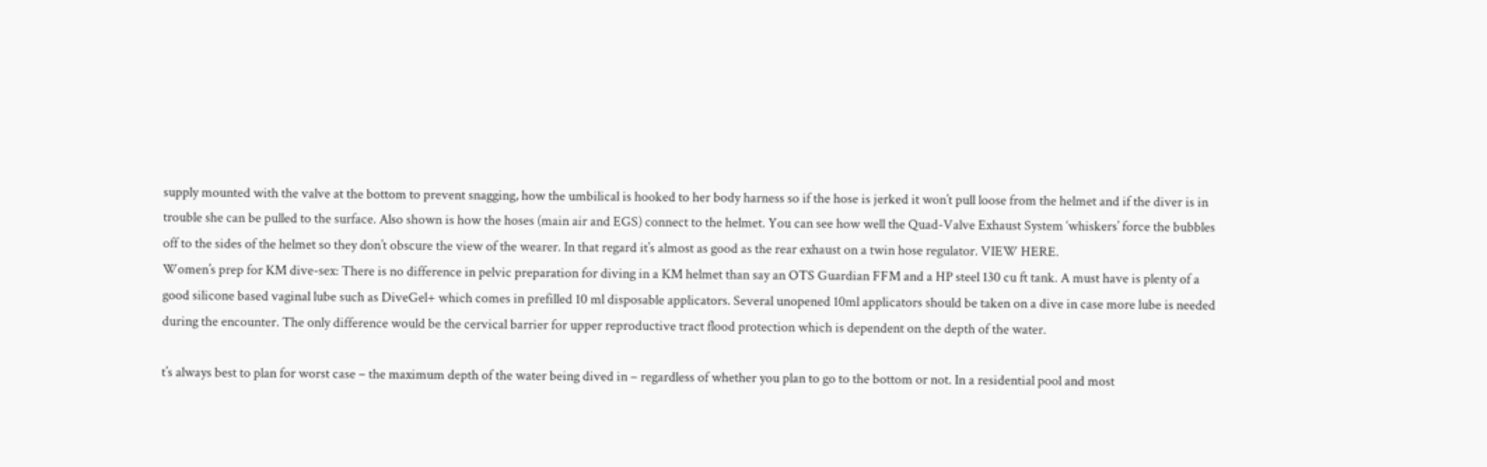supply mounted with the valve at the bottom to prevent snagging, how the umbilical is hooked to her body harness so if the hose is jerked it won’t pull loose from the helmet and if the diver is in trouble she can be pulled to the surface. Also shown is how the hoses (main air and EGS) connect to the helmet. You can see how well the Quad-Valve Exhaust System ‘whiskers’ force the bubbles off to the sides of the helmet so they don’t obscure the view of the wearer. In that regard it’s almost as good as the rear exhaust on a twin hose regulator. VIEW HERE.
Women’s prep for KM dive-sex: There is no difference in pelvic preparation for diving in a KM helmet than say an OTS Guardian FFM and a HP steel 130 cu ft tank. A must have is plenty of a good silicone based vaginal lube such as DiveGel+ which comes in prefilled 10 ml disposable applicators. Several unopened 10ml applicators should be taken on a dive in case more lube is needed during the encounter. The only difference would be the cervical barrier for upper reproductive tract flood protection which is dependent on the depth of the water.

t’s always best to plan for worst case – the maximum depth of the water being dived in – regardless of whether you plan to go to the bottom or not. In a residential pool and most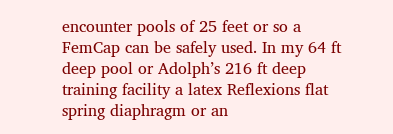encounter pools of 25 feet or so a FemCap can be safely used. In my 64 ft deep pool or Adolph’s 216 ft deep training facility a latex Reflexions flat spring diaphragm or an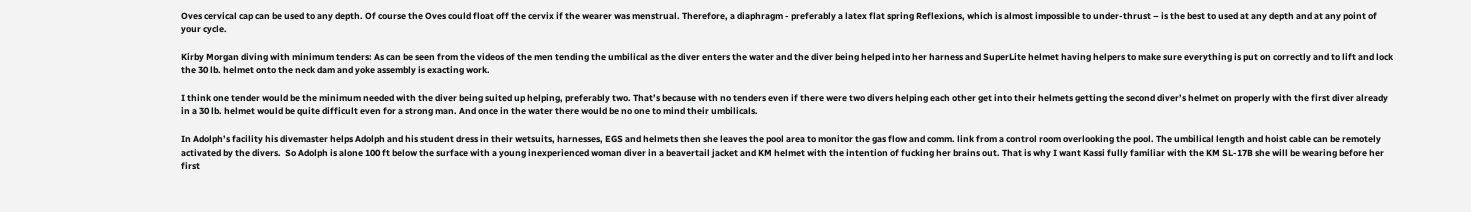Oves cervical cap can be used to any depth. Of course the Oves could float off the cervix if the wearer was menstrual. Therefore, a diaphragm - preferably a latex flat spring Reflexions, which is almost impossible to under-thrust – is the best to used at any depth and at any point of your cycle.

Kirby Morgan diving with minimum tenders: As can be seen from the videos of the men tending the umbilical as the diver enters the water and the diver being helped into her harness and SuperLite helmet having helpers to make sure everything is put on correctly and to lift and lock the 30 lb. helmet onto the neck dam and yoke assembly is exacting work.

I think one tender would be the minimum needed with the diver being suited up helping, preferably two. That’s because with no tenders even if there were two divers helping each other get into their helmets getting the second diver’s helmet on properly with the first diver already in a 30 lb. helmet would be quite difficult even for a strong man. And once in the water there would be no one to mind their umbilicals.

In Adolph’s facility his divemaster helps Adolph and his student dress in their wetsuits, harnesses, EGS and helmets then she leaves the pool area to monitor the gas flow and comm. link from a control room overlooking the pool. The umbilical length and hoist cable can be remotely activated by the divers.  So Adolph is alone 100 ft below the surface with a young inexperienced woman diver in a beavertail jacket and KM helmet with the intention of fucking her brains out. That is why I want Kassi fully familiar with the KM SL-17B she will be wearing before her first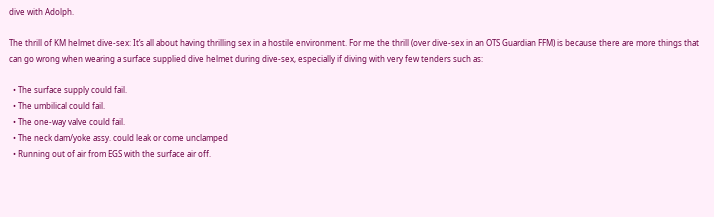dive with Adolph.

The thrill of KM helmet dive-sex: It’s all about having thrilling sex in a hostile environment. For me the thrill (over dive-sex in an OTS Guardian FFM) is because there are more things that can go wrong when wearing a surface supplied dive helmet during dive-sex, especially if diving with very few tenders such as:

  • The surface supply could fail.
  • The umbilical could fail.
  • The one-way valve could fail.
  • The neck dam/yoke assy. could leak or come unclamped
  • Running out of air from EGS with the surface air off.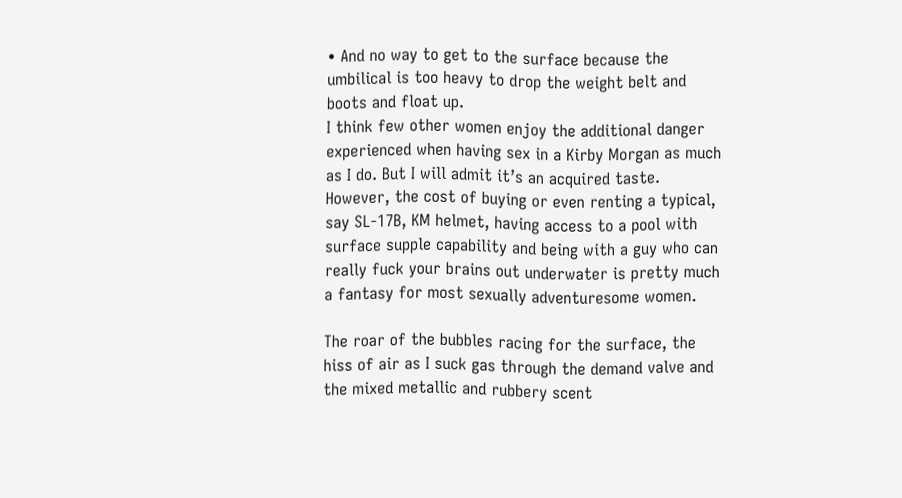• And no way to get to the surface because the umbilical is too heavy to drop the weight belt and boots and float up.
I think few other women enjoy the additional danger experienced when having sex in a Kirby Morgan as much as I do. But I will admit it’s an acquired taste.  However, the cost of buying or even renting a typical, say SL-17B, KM helmet, having access to a pool with surface supple capability and being with a guy who can really fuck your brains out underwater is pretty much a fantasy for most sexually adventuresome women.

The roar of the bubbles racing for the surface, the hiss of air as I suck gas through the demand valve and the mixed metallic and rubbery scent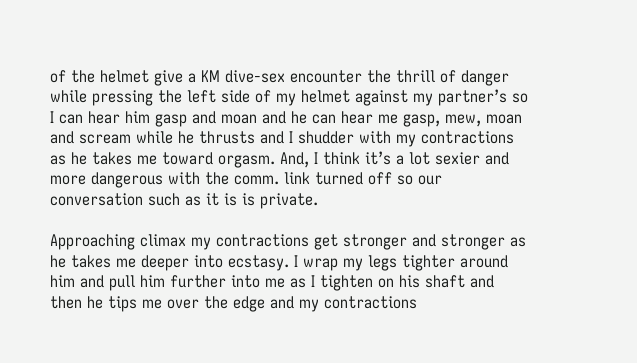of the helmet give a KM dive-sex encounter the thrill of danger while pressing the left side of my helmet against my partner’s so I can hear him gasp and moan and he can hear me gasp, mew, moan and scream while he thrusts and I shudder with my contractions as he takes me toward orgasm. And, I think it’s a lot sexier and more dangerous with the comm. link turned off so our conversation such as it is is private.

Approaching climax my contractions get stronger and stronger as he takes me deeper into ecstasy. I wrap my legs tighter around him and pull him further into me as I tighten on his shaft and then he tips me over the edge and my contractions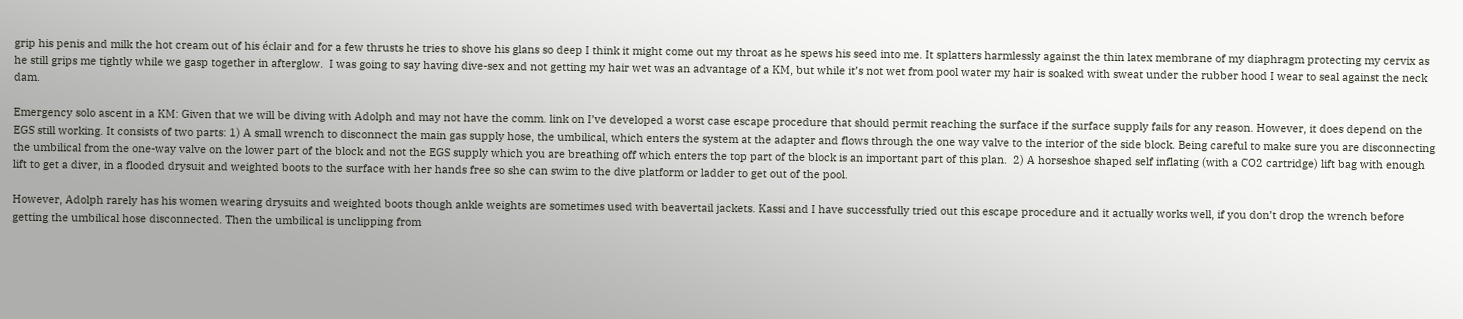grip his penis and milk the hot cream out of his éclair and for a few thrusts he tries to shove his glans so deep I think it might come out my throat as he spews his seed into me. It splatters harmlessly against the thin latex membrane of my diaphragm protecting my cervix as he still grips me tightly while we gasp together in afterglow.  I was going to say having dive-sex and not getting my hair wet was an advantage of a KM, but while it’s not wet from pool water my hair is soaked with sweat under the rubber hood I wear to seal against the neck dam.

Emergency solo ascent in a KM: Given that we will be diving with Adolph and may not have the comm. link on I’ve developed a worst case escape procedure that should permit reaching the surface if the surface supply fails for any reason. However, it does depend on the EGS still working. It consists of two parts: 1) A small wrench to disconnect the main gas supply hose, the umbilical, which enters the system at the adapter and flows through the one way valve to the interior of the side block. Being careful to make sure you are disconnecting the umbilical from the one-way valve on the lower part of the block and not the EGS supply which you are breathing off which enters the top part of the block is an important part of this plan.  2) A horseshoe shaped self inflating (with a CO2 cartridge) lift bag with enough lift to get a diver, in a flooded drysuit and weighted boots to the surface with her hands free so she can swim to the dive platform or ladder to get out of the pool.

However, Adolph rarely has his women wearing drysuits and weighted boots though ankle weights are sometimes used with beavertail jackets. Kassi and I have successfully tried out this escape procedure and it actually works well, if you don’t drop the wrench before getting the umbilical hose disconnected. Then the umbilical is unclipping from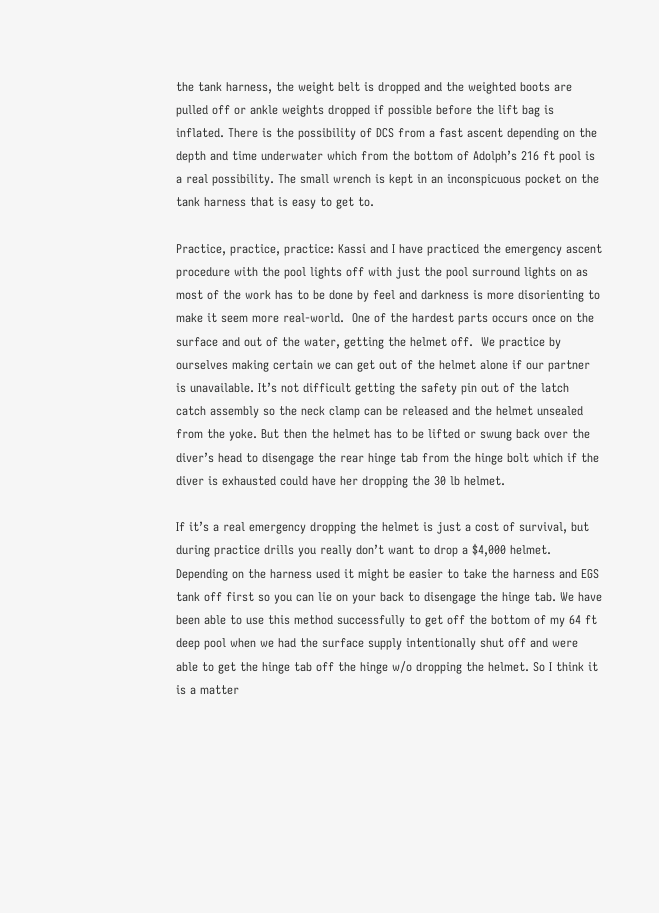the tank harness, the weight belt is dropped and the weighted boots are pulled off or ankle weights dropped if possible before the lift bag is inflated. There is the possibility of DCS from a fast ascent depending on the depth and time underwater which from the bottom of Adolph’s 216 ft pool is a real possibility. The small wrench is kept in an inconspicuous pocket on the tank harness that is easy to get to.

Practice, practice, practice: Kassi and I have practiced the emergency ascent procedure with the pool lights off with just the pool surround lights on as most of the work has to be done by feel and darkness is more disorienting to make it seem more real-world.  One of the hardest parts occurs once on the surface and out of the water, getting the helmet off.  We practice by ourselves making certain we can get out of the helmet alone if our partner is unavailable. It’s not difficult getting the safety pin out of the latch catch assembly so the neck clamp can be released and the helmet unsealed from the yoke. But then the helmet has to be lifted or swung back over the diver’s head to disengage the rear hinge tab from the hinge bolt which if the diver is exhausted could have her dropping the 30 lb helmet.

If it’s a real emergency dropping the helmet is just a cost of survival, but during practice drills you really don’t want to drop a $4,000 helmet. Depending on the harness used it might be easier to take the harness and EGS tank off first so you can lie on your back to disengage the hinge tab. We have been able to use this method successfully to get off the bottom of my 64 ft deep pool when we had the surface supply intentionally shut off and were able to get the hinge tab off the hinge w/o dropping the helmet. So I think it is a matter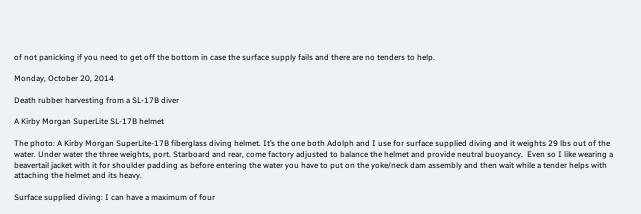of not panicking if you need to get off the bottom in case the surface supply fails and there are no tenders to help.

Monday, October 20, 2014

Death rubber harvesting from a SL-17B diver

A Kirby Morgan SuperLite SL-17B helmet

The photo: A Kirby Morgan SuperLite-17B fiberglass diving helmet. It’s the one both Adolph and I use for surface supplied diving and it weights 29 lbs out of the water. Under water the three weights, port. Starboard and rear, come factory adjusted to balance the helmet and provide neutral buoyancy.  Even so I like wearing a beavertail jacket with it for shoulder padding as before entering the water you have to put on the yoke/neck dam assembly and then wait while a tender helps with attaching the helmet and its heavy.

Surface supplied diving: I can have a maximum of four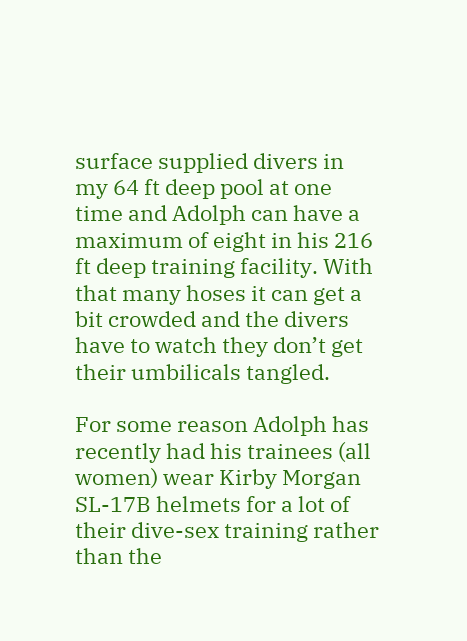surface supplied divers in my 64 ft deep pool at one time and Adolph can have a maximum of eight in his 216 ft deep training facility. With that many hoses it can get a bit crowded and the divers have to watch they don’t get their umbilicals tangled.

For some reason Adolph has recently had his trainees (all women) wear Kirby Morgan SL-17B helmets for a lot of their dive-sex training rather than the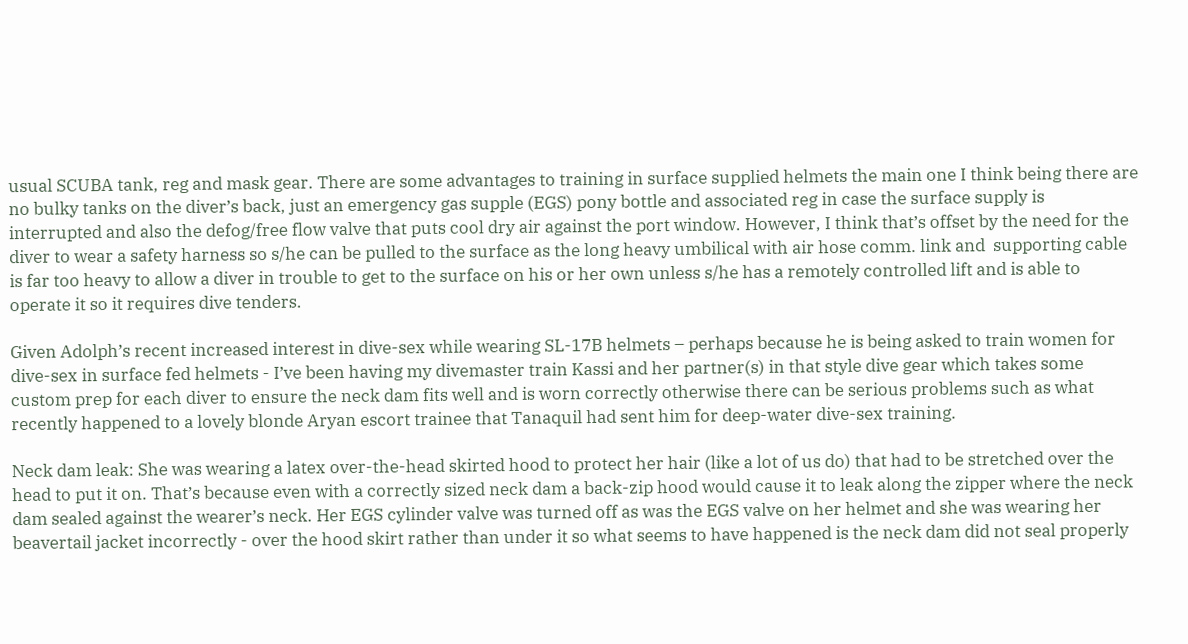usual SCUBA tank, reg and mask gear. There are some advantages to training in surface supplied helmets the main one I think being there are no bulky tanks on the diver’s back, just an emergency gas supple (EGS) pony bottle and associated reg in case the surface supply is interrupted and also the defog/free flow valve that puts cool dry air against the port window. However, I think that’s offset by the need for the diver to wear a safety harness so s/he can be pulled to the surface as the long heavy umbilical with air hose comm. link and  supporting cable is far too heavy to allow a diver in trouble to get to the surface on his or her own unless s/he has a remotely controlled lift and is able to operate it so it requires dive tenders.

Given Adolph’s recent increased interest in dive-sex while wearing SL-17B helmets – perhaps because he is being asked to train women for dive-sex in surface fed helmets - I’ve been having my divemaster train Kassi and her partner(s) in that style dive gear which takes some custom prep for each diver to ensure the neck dam fits well and is worn correctly otherwise there can be serious problems such as what recently happened to a lovely blonde Aryan escort trainee that Tanaquil had sent him for deep-water dive-sex training.

Neck dam leak: She was wearing a latex over-the-head skirted hood to protect her hair (like a lot of us do) that had to be stretched over the head to put it on. That’s because even with a correctly sized neck dam a back-zip hood would cause it to leak along the zipper where the neck dam sealed against the wearer’s neck. Her EGS cylinder valve was turned off as was the EGS valve on her helmet and she was wearing her beavertail jacket incorrectly - over the hood skirt rather than under it so what seems to have happened is the neck dam did not seal properly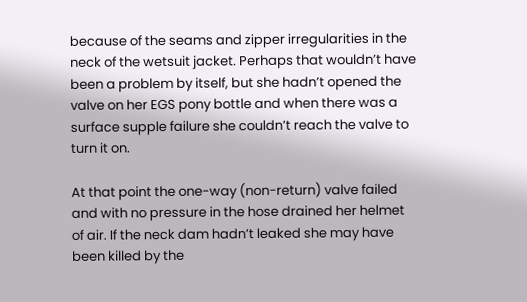because of the seams and zipper irregularities in the neck of the wetsuit jacket. Perhaps that wouldn’t have been a problem by itself, but she hadn’t opened the valve on her EGS pony bottle and when there was a surface supple failure she couldn’t reach the valve to turn it on.

At that point the one-way (non-return) valve failed and with no pressure in the hose drained her helmet of air. If the neck dam hadn’t leaked she may have been killed by the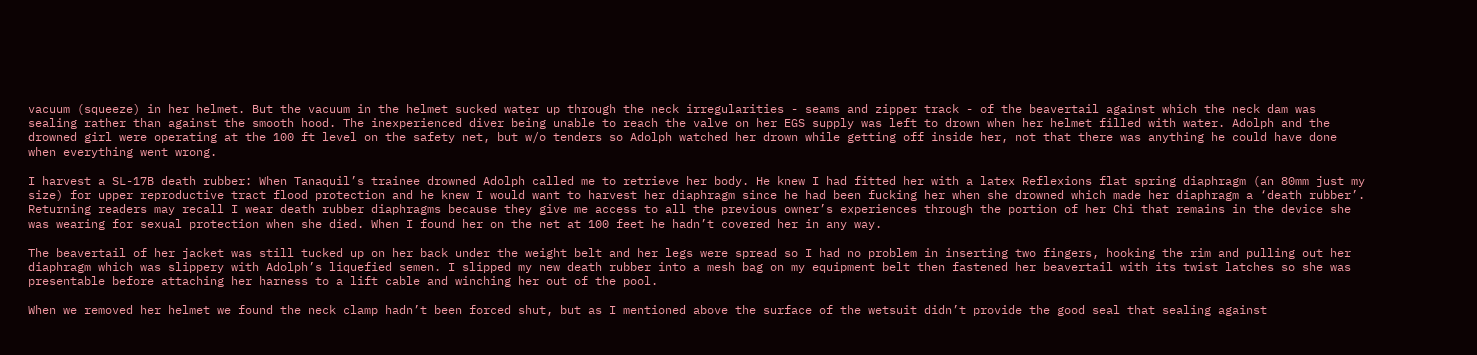vacuum (squeeze) in her helmet. But the vacuum in the helmet sucked water up through the neck irregularities - seams and zipper track - of the beavertail against which the neck dam was sealing rather than against the smooth hood. The inexperienced diver being unable to reach the valve on her EGS supply was left to drown when her helmet filled with water. Adolph and the drowned girl were operating at the 100 ft level on the safety net, but w/o tenders so Adolph watched her drown while getting off inside her, not that there was anything he could have done when everything went wrong.

I harvest a SL-17B death rubber: When Tanaquil’s trainee drowned Adolph called me to retrieve her body. He knew I had fitted her with a latex Reflexions flat spring diaphragm (an 80mm just my size) for upper reproductive tract flood protection and he knew I would want to harvest her diaphragm since he had been fucking her when she drowned which made her diaphragm a ‘death rubber’. Returning readers may recall I wear death rubber diaphragms because they give me access to all the previous owner’s experiences through the portion of her Chi that remains in the device she was wearing for sexual protection when she died. When I found her on the net at 100 feet he hadn’t covered her in any way.

The beavertail of her jacket was still tucked up on her back under the weight belt and her legs were spread so I had no problem in inserting two fingers, hooking the rim and pulling out her diaphragm which was slippery with Adolph’s liquefied semen. I slipped my new death rubber into a mesh bag on my equipment belt then fastened her beavertail with its twist latches so she was presentable before attaching her harness to a lift cable and winching her out of the pool.

When we removed her helmet we found the neck clamp hadn’t been forced shut, but as I mentioned above the surface of the wetsuit didn’t provide the good seal that sealing against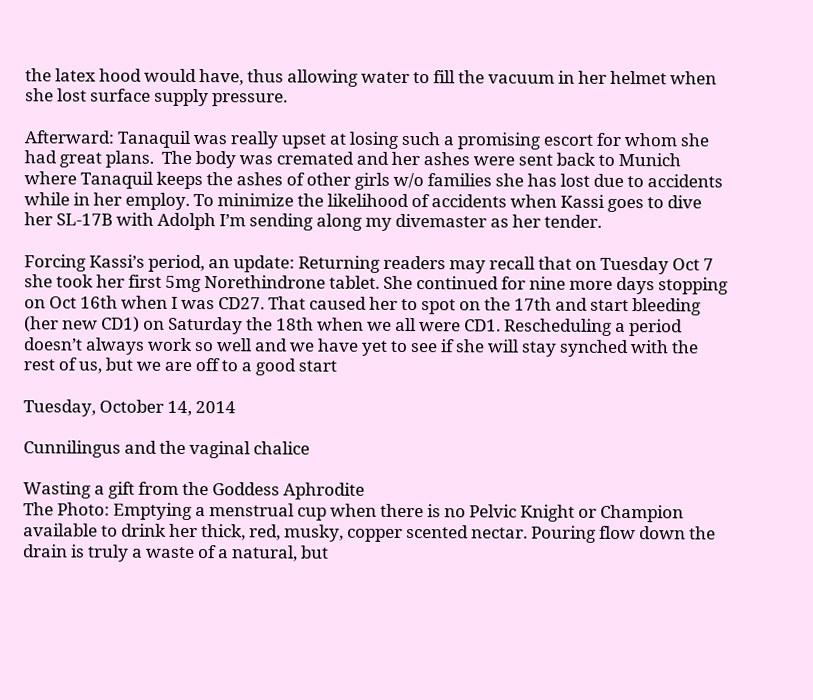the latex hood would have, thus allowing water to fill the vacuum in her helmet when she lost surface supply pressure.

Afterward: Tanaquil was really upset at losing such a promising escort for whom she had great plans.  The body was cremated and her ashes were sent back to Munich where Tanaquil keeps the ashes of other girls w/o families she has lost due to accidents while in her employ. To minimize the likelihood of accidents when Kassi goes to dive her SL-17B with Adolph I’m sending along my divemaster as her tender.

Forcing Kassi’s period, an update: Returning readers may recall that on Tuesday Oct 7 she took her first 5mg Norethindrone tablet. She continued for nine more days stopping on Oct 16th when I was CD27. That caused her to spot on the 17th and start bleeding (her new CD1) on Saturday the 18th when we all were CD1. Rescheduling a period doesn’t always work so well and we have yet to see if she will stay synched with the rest of us, but we are off to a good start

Tuesday, October 14, 2014

Cunnilingus and the vaginal chalice

Wasting a gift from the Goddess Aphrodite
The Photo: Emptying a menstrual cup when there is no Pelvic Knight or Champion available to drink her thick, red, musky, copper scented nectar. Pouring flow down the drain is truly a waste of a natural, but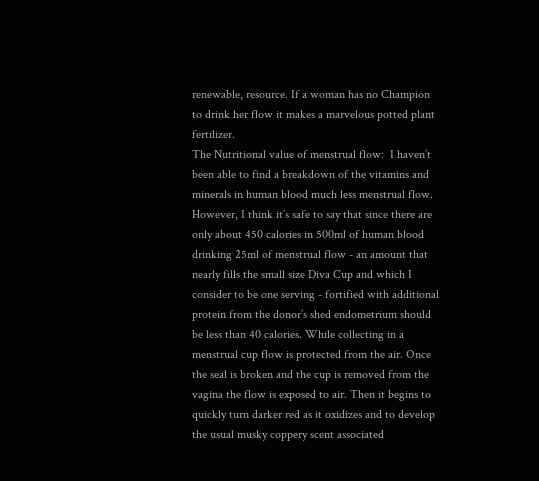renewable, resource. If a woman has no Champion to drink her flow it makes a marvelous potted plant fertilizer.
The Nutritional value of menstrual flow:  I haven’t been able to find a breakdown of the vitamins and minerals in human blood much less menstrual flow. However, I think it’s safe to say that since there are only about 450 calories in 500ml of human blood drinking 25ml of menstrual flow - an amount that nearly fills the small size Diva Cup and which I consider to be one serving - fortified with additional protein from the donor’s shed endometrium should be less than 40 calories. While collecting in a menstrual cup flow is protected from the air. Once the seal is broken and the cup is removed from the vagina the flow is exposed to air. Then it begins to quickly turn darker red as it oxidizes and to develop the usual musky coppery scent associated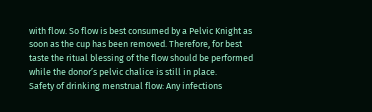with flow. So flow is best consumed by a Pelvic Knight as soon as the cup has been removed. Therefore, for best taste the ritual blessing of the flow should be performed while the donor’s pelvic chalice is still in place.
Safety of drinking menstrual flow: Any infections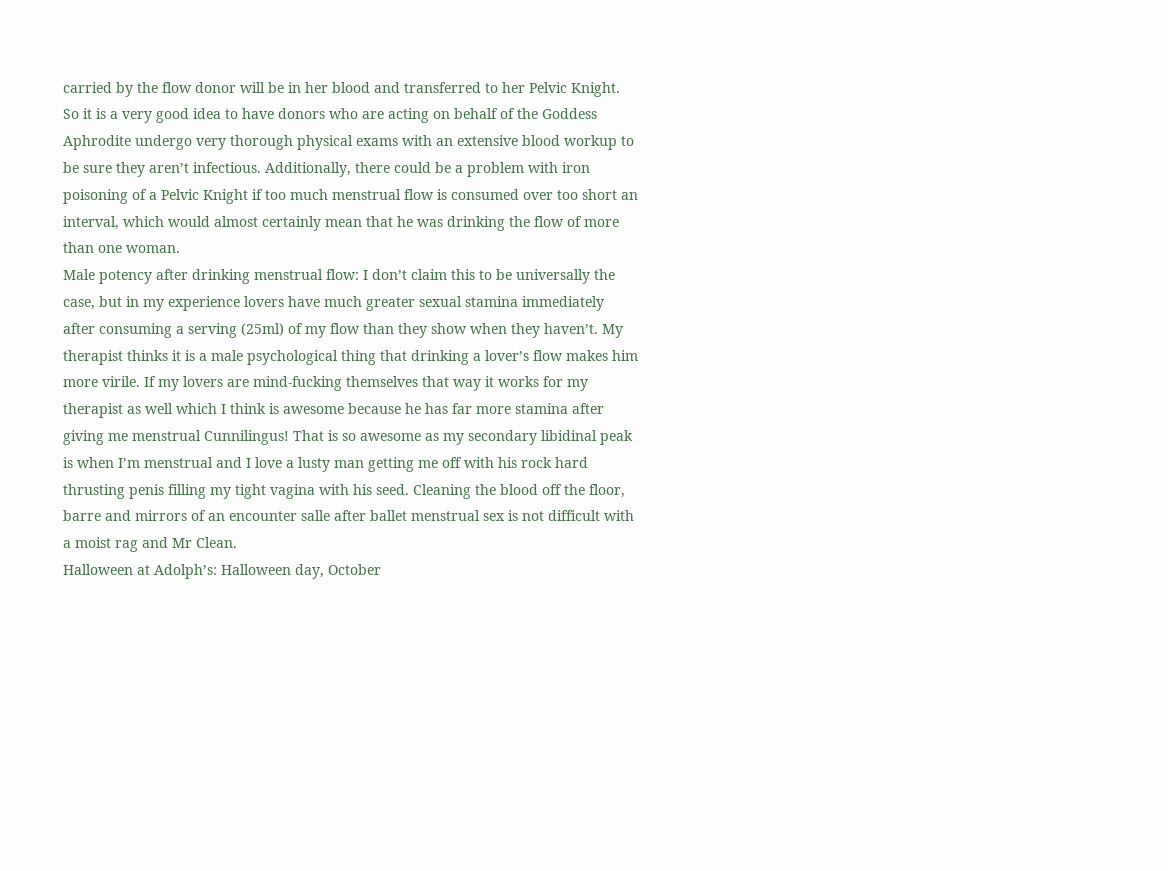carried by the flow donor will be in her blood and transferred to her Pelvic Knight. So it is a very good idea to have donors who are acting on behalf of the Goddess Aphrodite undergo very thorough physical exams with an extensive blood workup to be sure they aren’t infectious. Additionally, there could be a problem with iron poisoning of a Pelvic Knight if too much menstrual flow is consumed over too short an interval, which would almost certainly mean that he was drinking the flow of more than one woman.
Male potency after drinking menstrual flow: I don’t claim this to be universally the case, but in my experience lovers have much greater sexual stamina immediately after consuming a serving (25ml) of my flow than they show when they haven’t. My therapist thinks it is a male psychological thing that drinking a lover’s flow makes him more virile. If my lovers are mind-fucking themselves that way it works for my therapist as well which I think is awesome because he has far more stamina after giving me menstrual Cunnilingus! That is so awesome as my secondary libidinal peak is when I’m menstrual and I love a lusty man getting me off with his rock hard thrusting penis filling my tight vagina with his seed. Cleaning the blood off the floor, barre and mirrors of an encounter salle after ballet menstrual sex is not difficult with a moist rag and Mr Clean.
Halloween at Adolph’s: Halloween day, October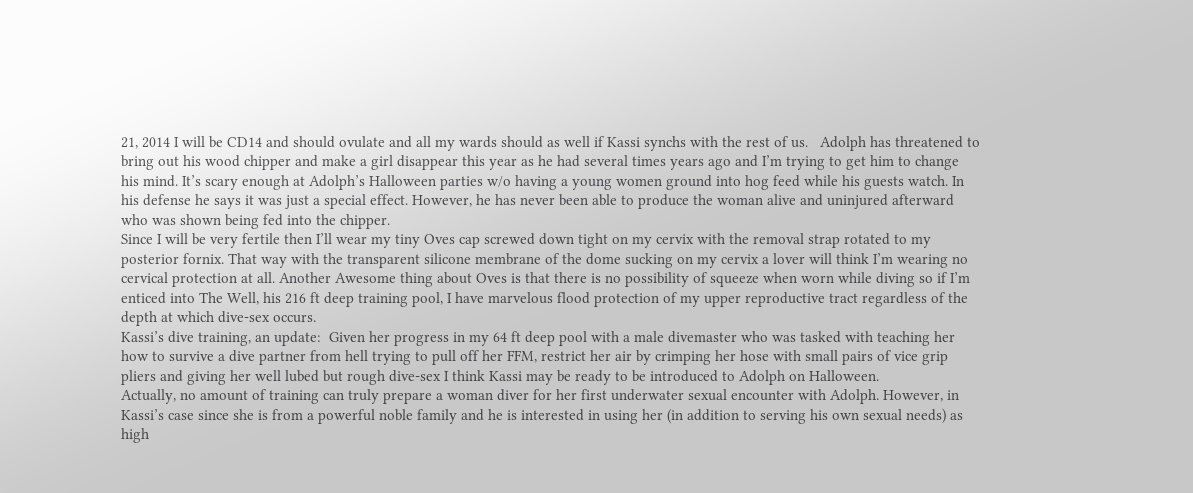21, 2014 I will be CD14 and should ovulate and all my wards should as well if Kassi synchs with the rest of us.   Adolph has threatened to bring out his wood chipper and make a girl disappear this year as he had several times years ago and I’m trying to get him to change his mind. It’s scary enough at Adolph’s Halloween parties w/o having a young women ground into hog feed while his guests watch. In his defense he says it was just a special effect. However, he has never been able to produce the woman alive and uninjured afterward who was shown being fed into the chipper.
Since I will be very fertile then I’ll wear my tiny Oves cap screwed down tight on my cervix with the removal strap rotated to my posterior fornix. That way with the transparent silicone membrane of the dome sucking on my cervix a lover will think I’m wearing no cervical protection at all. Another Awesome thing about Oves is that there is no possibility of squeeze when worn while diving so if I’m enticed into The Well, his 216 ft deep training pool, I have marvelous flood protection of my upper reproductive tract regardless of the depth at which dive-sex occurs.
Kassi’s dive training, an update:  Given her progress in my 64 ft deep pool with a male divemaster who was tasked with teaching her how to survive a dive partner from hell trying to pull off her FFM, restrict her air by crimping her hose with small pairs of vice grip pliers and giving her well lubed but rough dive-sex I think Kassi may be ready to be introduced to Adolph on Halloween.
Actually, no amount of training can truly prepare a woman diver for her first underwater sexual encounter with Adolph. However, in Kassi’s case since she is from a powerful noble family and he is interested in using her (in addition to serving his own sexual needs) as high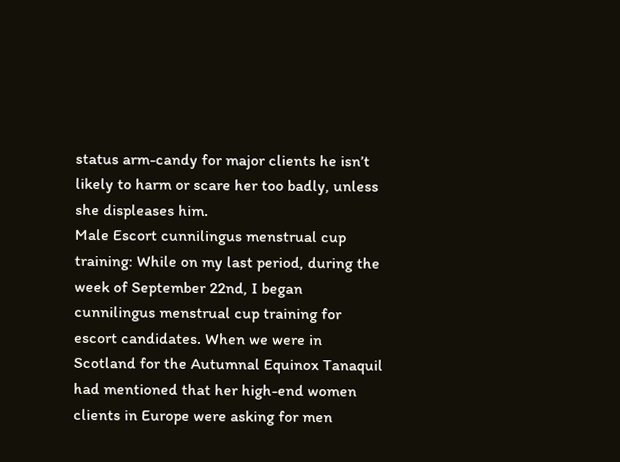status arm-candy for major clients he isn’t likely to harm or scare her too badly, unless she displeases him.
Male Escort cunnilingus menstrual cup training: While on my last period, during the week of September 22nd, I began cunnilingus menstrual cup training for escort candidates. When we were in Scotland for the Autumnal Equinox Tanaquil had mentioned that her high-end women clients in Europe were asking for men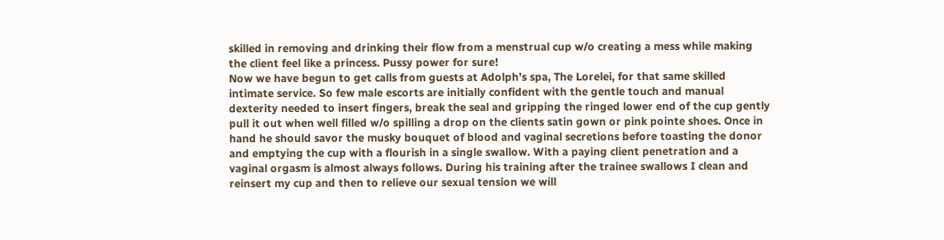skilled in removing and drinking their flow from a menstrual cup w/o creating a mess while making the client feel like a princess. Pussy power for sure!
Now we have begun to get calls from guests at Adolph’s spa, The Lorelei, for that same skilled intimate service. So few male escorts are initially confident with the gentle touch and manual dexterity needed to insert fingers, break the seal and gripping the ringed lower end of the cup gently pull it out when well filled w/o spilling a drop on the clients satin gown or pink pointe shoes. Once in hand he should savor the musky bouquet of blood and vaginal secretions before toasting the donor and emptying the cup with a flourish in a single swallow. With a paying client penetration and a vaginal orgasm is almost always follows. During his training after the trainee swallows I clean and reinsert my cup and then to relieve our sexual tension we will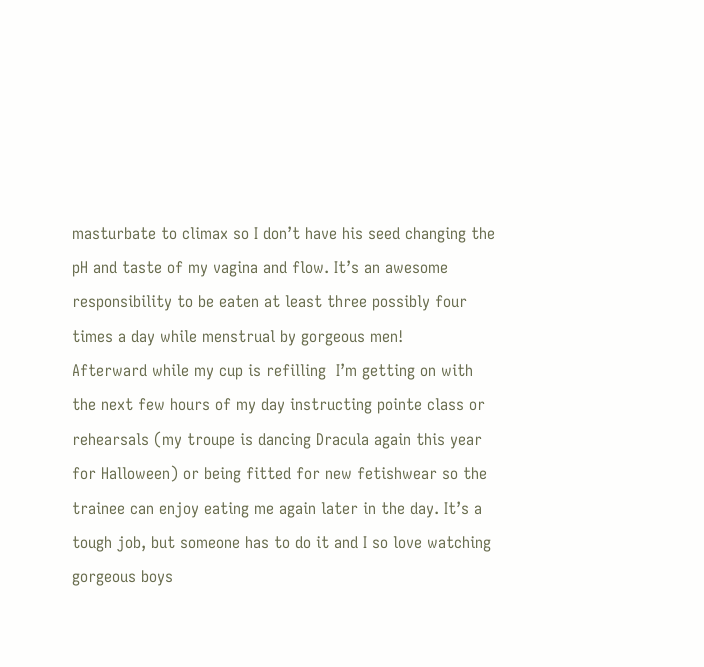masturbate to climax so I don’t have his seed changing the pH and taste of my vagina and flow. It’s an awesome responsibility to be eaten at least three possibly four times a day while menstrual by gorgeous men!
Afterward while my cup is refilling  I’m getting on with the next few hours of my day instructing pointe class or rehearsals (my troupe is dancing Dracula again this year for Halloween) or being fitted for new fetishwear so the trainee can enjoy eating me again later in the day. It’s a tough job, but someone has to do it and I so love watching gorgeous boys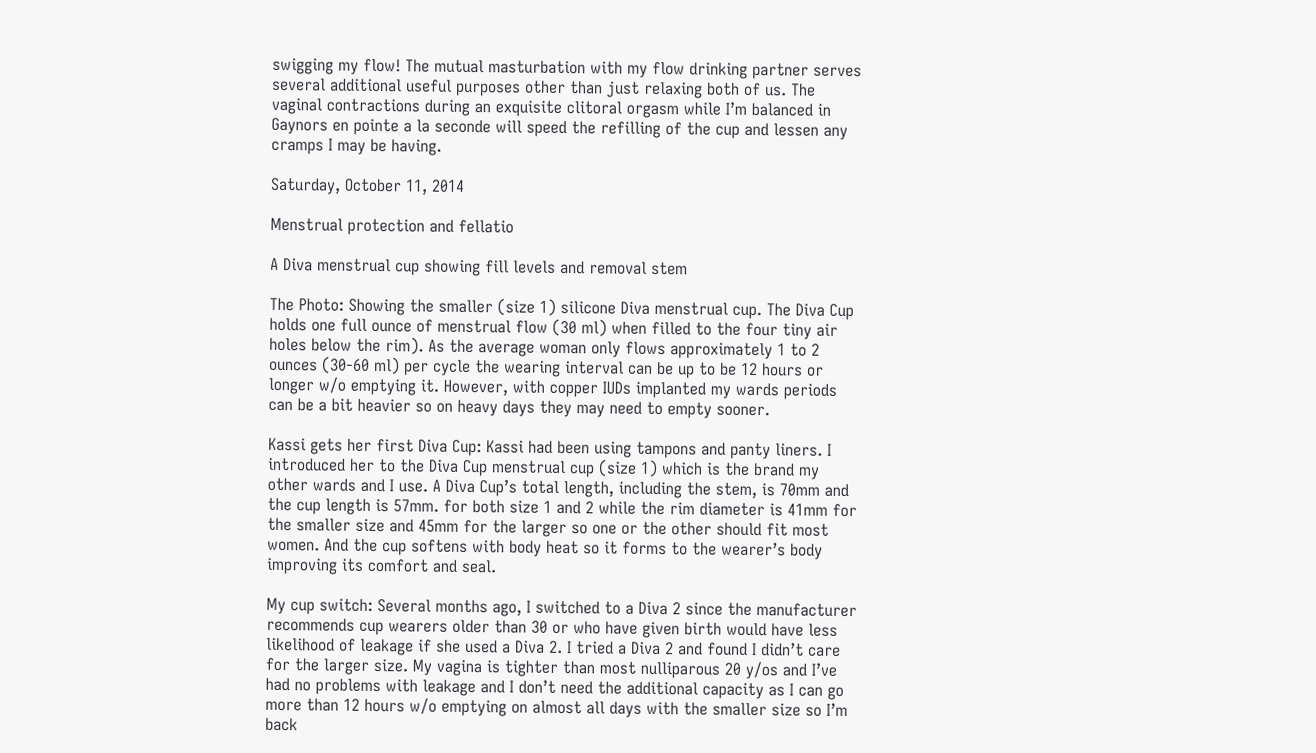swigging my flow! The mutual masturbation with my flow drinking partner serves several additional useful purposes other than just relaxing both of us. The vaginal contractions during an exquisite clitoral orgasm while I’m balanced in Gaynors en pointe a la seconde will speed the refilling of the cup and lessen any cramps I may be having.

Saturday, October 11, 2014

Menstrual protection and fellatio

A Diva menstrual cup showing fill levels and removal stem

The Photo: Showing the smaller (size 1) silicone Diva menstrual cup. The Diva Cup holds one full ounce of menstrual flow (30 ml) when filled to the four tiny air holes below the rim). As the average woman only flows approximately 1 to 2 ounces (30-60 ml) per cycle the wearing interval can be up to be 12 hours or longer w/o emptying it. However, with copper IUDs implanted my wards periods can be a bit heavier so on heavy days they may need to empty sooner.

Kassi gets her first Diva Cup: Kassi had been using tampons and panty liners. I introduced her to the Diva Cup menstrual cup (size 1) which is the brand my other wards and I use. A Diva Cup’s total length, including the stem, is 70mm and the cup length is 57mm. for both size 1 and 2 while the rim diameter is 41mm for the smaller size and 45mm for the larger so one or the other should fit most women. And the cup softens with body heat so it forms to the wearer’s body improving its comfort and seal.

My cup switch: Several months ago, I switched to a Diva 2 since the manufacturer recommends cup wearers older than 30 or who have given birth would have less likelihood of leakage if she used a Diva 2. I tried a Diva 2 and found I didn’t care for the larger size. My vagina is tighter than most nulliparous 20 y/os and I’ve had no problems with leakage and I don’t need the additional capacity as I can go more than 12 hours w/o emptying on almost all days with the smaller size so I’m back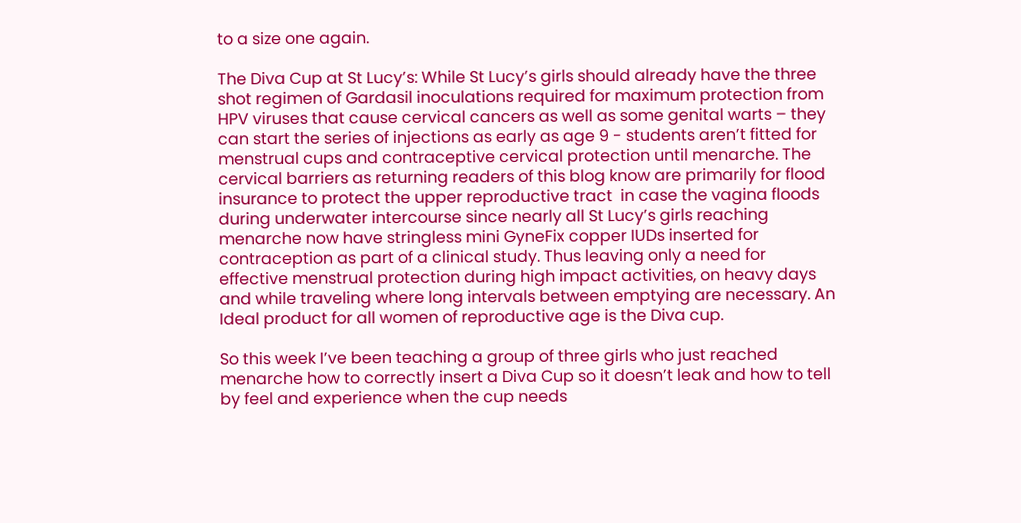to a size one again.

The Diva Cup at St Lucy’s: While St Lucy’s girls should already have the three shot regimen of Gardasil inoculations required for maximum protection from HPV viruses that cause cervical cancers as well as some genital warts – they can start the series of injections as early as age 9 - students aren’t fitted for menstrual cups and contraceptive cervical protection until menarche. The cervical barriers as returning readers of this blog know are primarily for flood insurance to protect the upper reproductive tract  in case the vagina floods during underwater intercourse since nearly all St Lucy’s girls reaching menarche now have stringless mini GyneFix copper IUDs inserted for contraception as part of a clinical study. Thus leaving only a need for effective menstrual protection during high impact activities, on heavy days and while traveling where long intervals between emptying are necessary. An Ideal product for all women of reproductive age is the Diva cup.

So this week I’ve been teaching a group of three girls who just reached menarche how to correctly insert a Diva Cup so it doesn’t leak and how to tell by feel and experience when the cup needs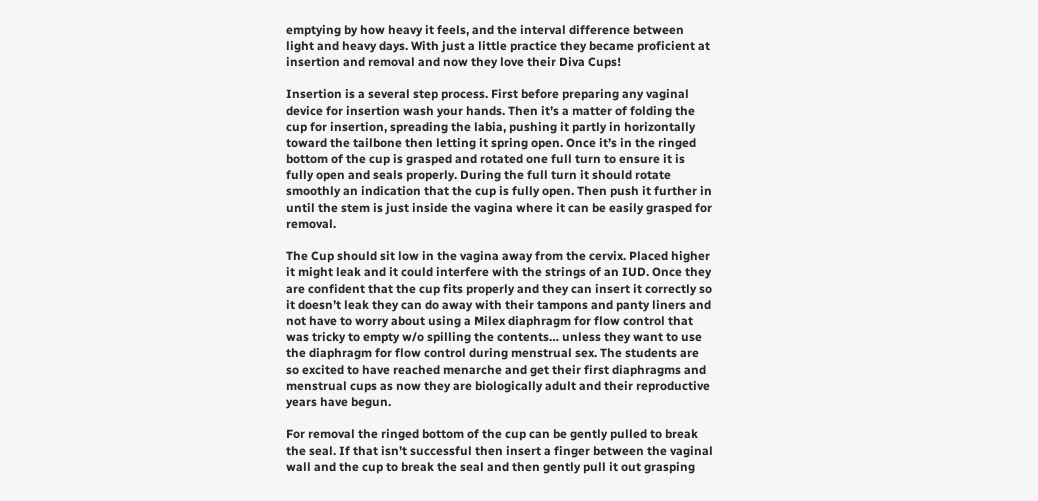emptying by how heavy it feels, and the interval difference between light and heavy days. With just a little practice they became proficient at insertion and removal and now they love their Diva Cups!

Insertion is a several step process. First before preparing any vaginal device for insertion wash your hands. Then it’s a matter of folding the cup for insertion, spreading the labia, pushing it partly in horizontally toward the tailbone then letting it spring open. Once it’s in the ringed bottom of the cup is grasped and rotated one full turn to ensure it is fully open and seals properly. During the full turn it should rotate smoothly an indication that the cup is fully open. Then push it further in until the stem is just inside the vagina where it can be easily grasped for removal.

The Cup should sit low in the vagina away from the cervix. Placed higher it might leak and it could interfere with the strings of an IUD. Once they are confident that the cup fits properly and they can insert it correctly so it doesn’t leak they can do away with their tampons and panty liners and not have to worry about using a Milex diaphragm for flow control that was tricky to empty w/o spilling the contents… unless they want to use the diaphragm for flow control during menstrual sex. The students are so excited to have reached menarche and get their first diaphragms and menstrual cups as now they are biologically adult and their reproductive years have begun.

For removal the ringed bottom of the cup can be gently pulled to break the seal. If that isn’t successful then insert a finger between the vaginal wall and the cup to break the seal and then gently pull it out grasping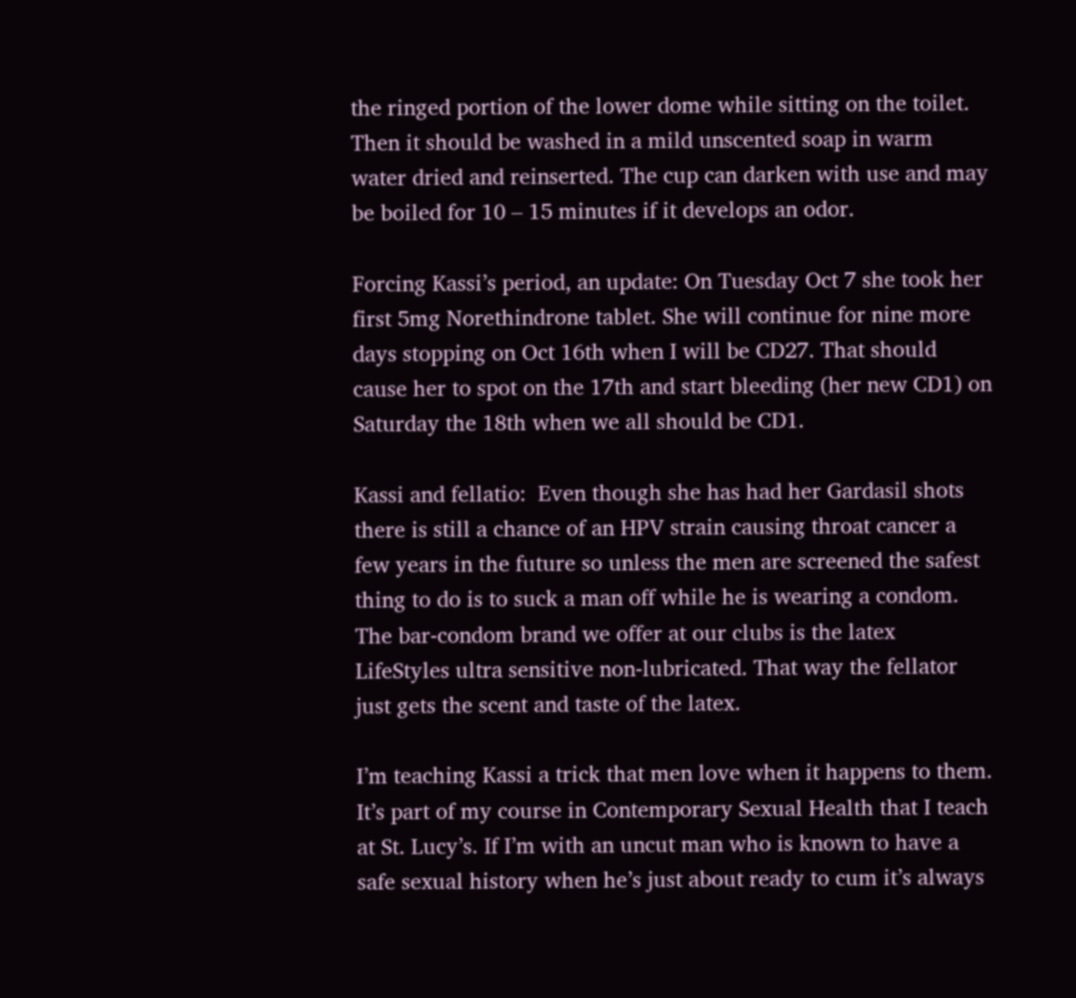the ringed portion of the lower dome while sitting on the toilet. Then it should be washed in a mild unscented soap in warm water dried and reinserted. The cup can darken with use and may be boiled for 10 – 15 minutes if it develops an odor.

Forcing Kassi’s period, an update: On Tuesday Oct 7 she took her first 5mg Norethindrone tablet. She will continue for nine more days stopping on Oct 16th when I will be CD27. That should cause her to spot on the 17th and start bleeding (her new CD1) on Saturday the 18th when we all should be CD1.

Kassi and fellatio:  Even though she has had her Gardasil shots there is still a chance of an HPV strain causing throat cancer a few years in the future so unless the men are screened the safest thing to do is to suck a man off while he is wearing a condom. The bar-condom brand we offer at our clubs is the latex LifeStyles ultra sensitive non-lubricated. That way the fellator just gets the scent and taste of the latex.

I’m teaching Kassi a trick that men love when it happens to them.  It’s part of my course in Contemporary Sexual Health that I teach at St. Lucy’s. If I’m with an uncut man who is known to have a safe sexual history when he’s just about ready to cum it’s always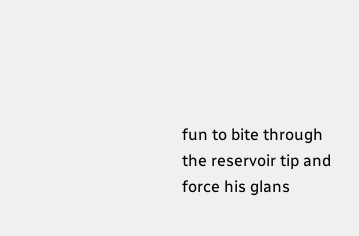fun to bite through the reservoir tip and force his glans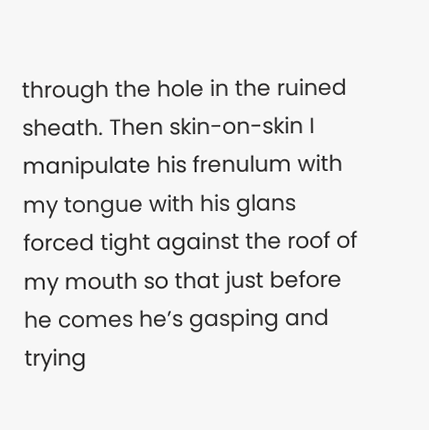through the hole in the ruined sheath. Then skin-on-skin I manipulate his frenulum with my tongue with his glans forced tight against the roof of my mouth so that just before he comes he’s gasping and trying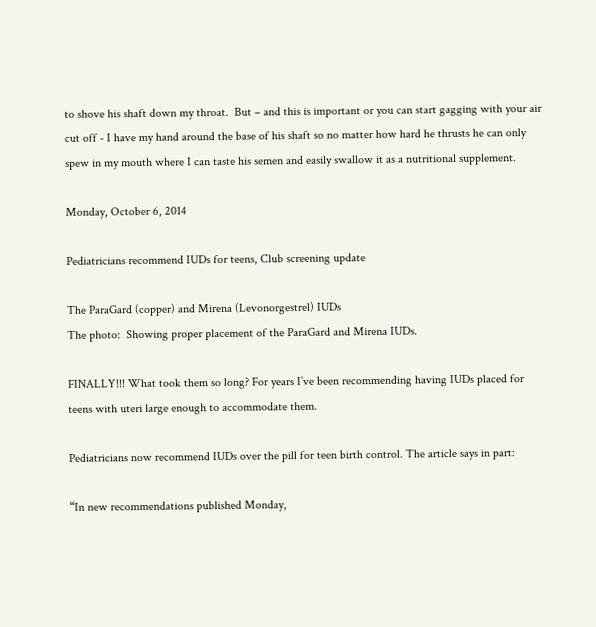to shove his shaft down my throat.  But – and this is important or you can start gagging with your air cut off - I have my hand around the base of his shaft so no matter how hard he thrusts he can only spew in my mouth where I can taste his semen and easily swallow it as a nutritional supplement.

Monday, October 6, 2014

Pediatricians recommend IUDs for teens, Club screening update

The ParaGard (copper) and Mirena (Levonorgestrel) IUDs
The photo:  Showing proper placement of the ParaGard and Mirena IUDs.

FINALLY!!! What took them so long? For years I’ve been recommending having IUDs placed for teens with uteri large enough to accommodate them.

Pediatricians now recommend IUDs over the pill for teen birth control. The article says in part:

“In new recommendations published Monday,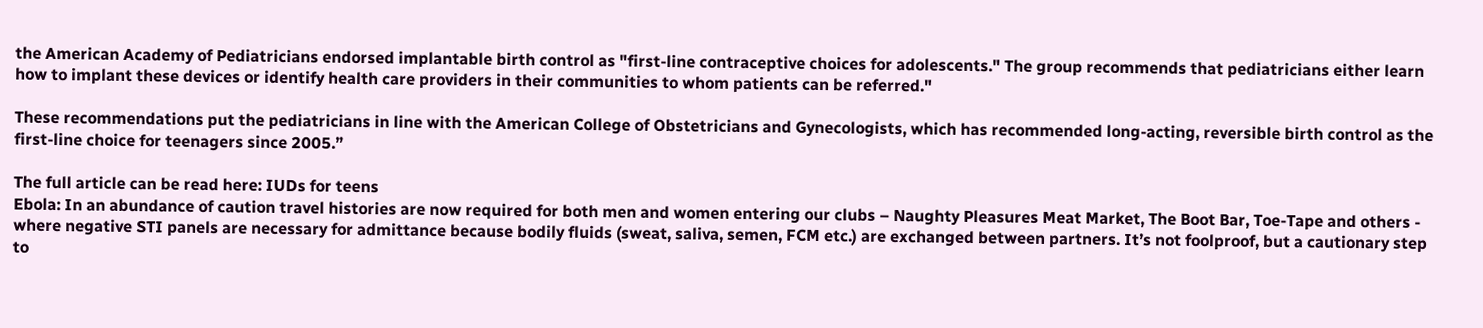the American Academy of Pediatricians endorsed implantable birth control as "first-line contraceptive choices for adolescents." The group recommends that pediatricians either learn how to implant these devices or identify health care providers in their communities to whom patients can be referred."

These recommendations put the pediatricians in line with the American College of Obstetricians and Gynecologists, which has recommended long-acting, reversible birth control as the first-line choice for teenagers since 2005.”

The full article can be read here: IUDs for teens
Ebola: In an abundance of caution travel histories are now required for both men and women entering our clubs – Naughty Pleasures Meat Market, The Boot Bar, Toe-Tape and others - where negative STI panels are necessary for admittance because bodily fluids (sweat, saliva, semen, FCM etc.) are exchanged between partners. It’s not foolproof, but a cautionary step to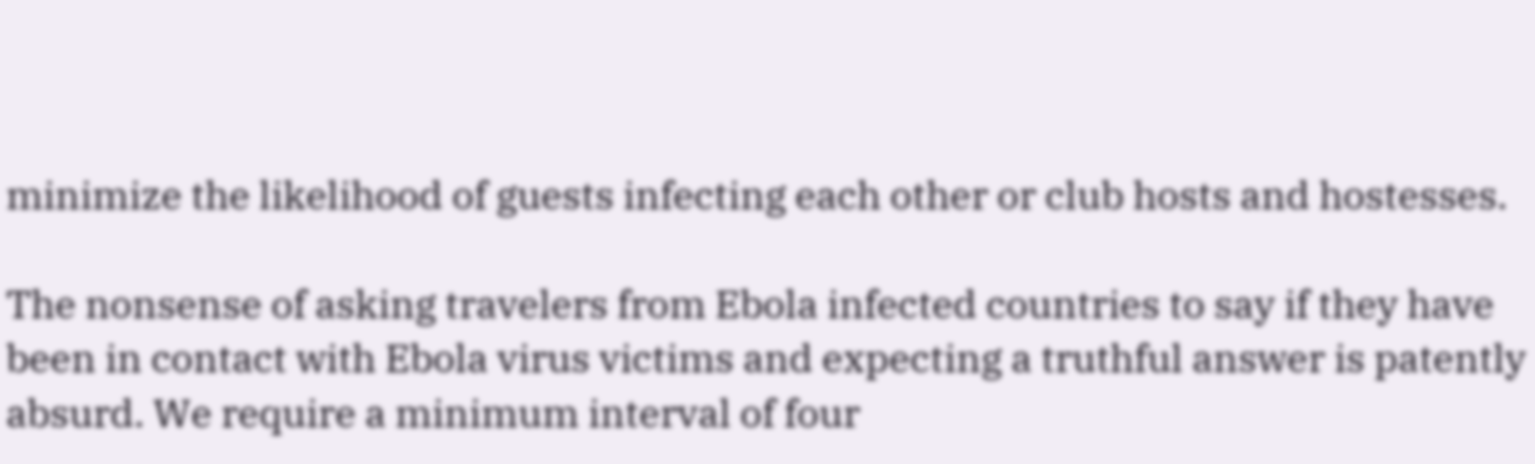minimize the likelihood of guests infecting each other or club hosts and hostesses.

The nonsense of asking travelers from Ebola infected countries to say if they have been in contact with Ebola virus victims and expecting a truthful answer is patently absurd. We require a minimum interval of four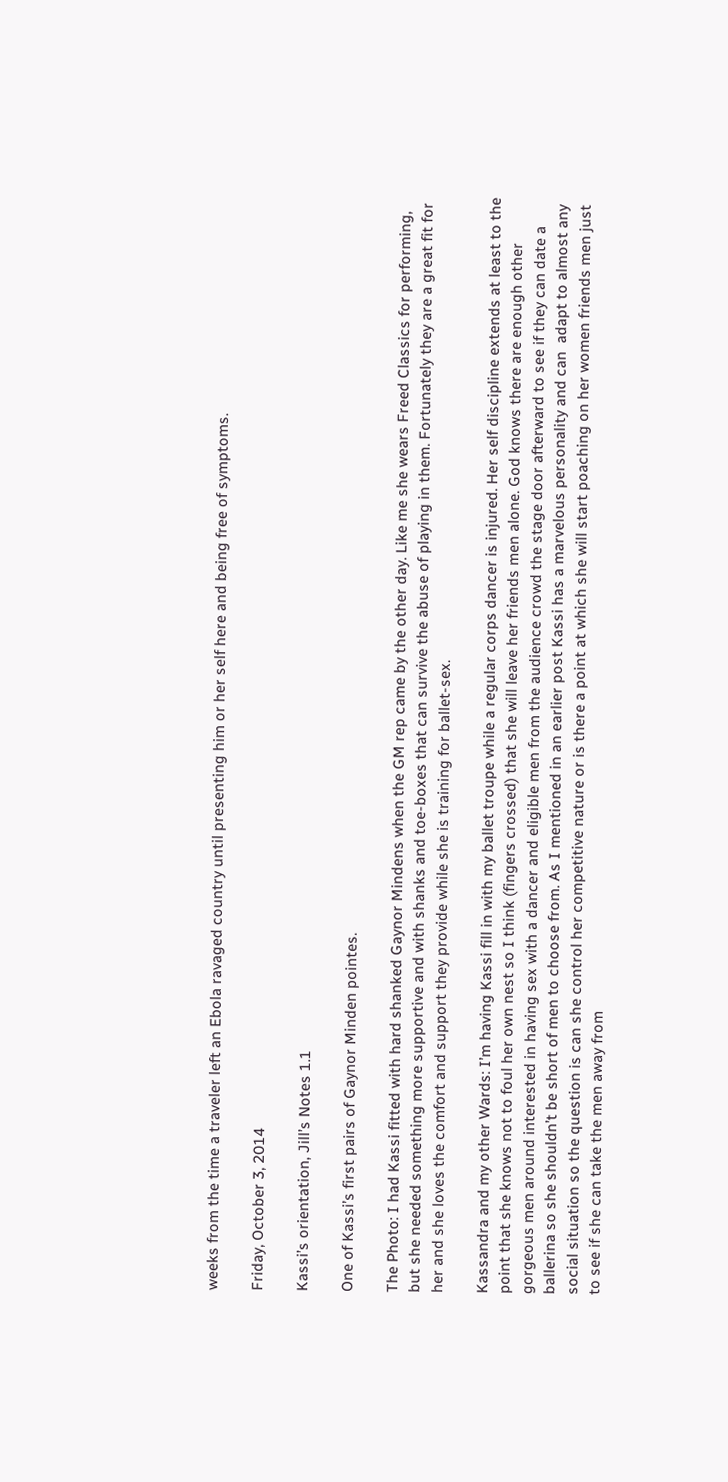weeks from the time a traveler left an Ebola ravaged country until presenting him or her self here and being free of symptoms.

Friday, October 3, 2014

Kassi’s orientation, Jill’s Notes 1.1

One of Kassi’s first pairs of Gaynor Minden pointes.

The Photo: I had Kassi fitted with hard shanked Gaynor Mindens when the GM rep came by the other day. Like me she wears Freed Classics for performing, but she needed something more supportive and with shanks and toe-boxes that can survive the abuse of playing in them. Fortunately they are a great fit for her and she loves the comfort and support they provide while she is training for ballet-sex.

Kassandra and my other Wards: I’m having Kassi fill in with my ballet troupe while a regular corps dancer is injured. Her self discipline extends at least to the point that she knows not to foul her own nest so I think (fingers crossed) that she will leave her friends men alone. God knows there are enough other gorgeous men around interested in having sex with a dancer and eligible men from the audience crowd the stage door afterward to see if they can date a ballerina so she shouldn’t be short of men to choose from. As I mentioned in an earlier post Kassi has a marvelous personality and can  adapt to almost any social situation so the question is can she control her competitive nature or is there a point at which she will start poaching on her women friends men just to see if she can take the men away from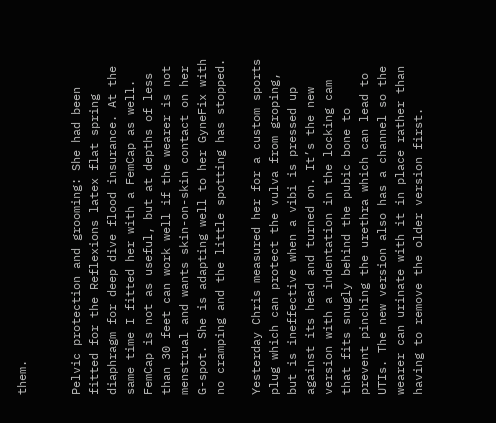them.


Pelvic protection and grooming: She had been fitted for the Reflexions latex flat spring diaphragm for deep dive flood insurance. At the same time I fitted her with a FemCap as well. FemCap is not as useful, but at depths of less than 30 feet can work well if the wearer is not menstrual and wants skin-on-skin contact on her G-spot. She is adapting well to her GyneFix with no cramping and the little spotting has stopped.

Yesterday Chris measured her for a custom sports plug which can protect the vulva from groping, but is ineffective when a vibi is pressed up against its head and turned on. It’s the new version with a indentation in the locking cam that fits snugly behind the pubic bone to prevent pinching the urethra which can lead to UTIs. The new version also has a channel so the wearer can urinate with it in place rather than having to remove the older version first.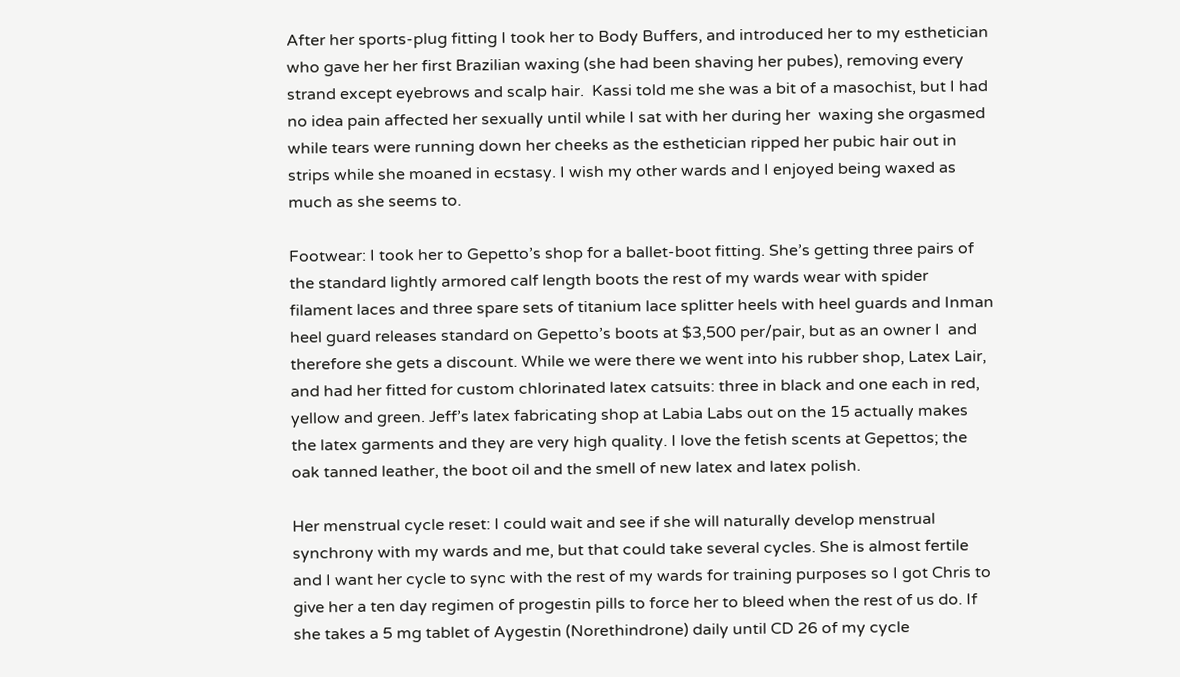After her sports-plug fitting I took her to Body Buffers, and introduced her to my esthetician who gave her her first Brazilian waxing (she had been shaving her pubes), removing every strand except eyebrows and scalp hair.  Kassi told me she was a bit of a masochist, but I had no idea pain affected her sexually until while I sat with her during her  waxing she orgasmed while tears were running down her cheeks as the esthetician ripped her pubic hair out in strips while she moaned in ecstasy. I wish my other wards and I enjoyed being waxed as much as she seems to.

Footwear: I took her to Gepetto’s shop for a ballet-boot fitting. She’s getting three pairs of the standard lightly armored calf length boots the rest of my wards wear with spider filament laces and three spare sets of titanium lace splitter heels with heel guards and Inman heel guard releases standard on Gepetto’s boots at $3,500 per/pair, but as an owner I  and therefore she gets a discount. While we were there we went into his rubber shop, Latex Lair, and had her fitted for custom chlorinated latex catsuits: three in black and one each in red, yellow and green. Jeff’s latex fabricating shop at Labia Labs out on the 15 actually makes the latex garments and they are very high quality. I love the fetish scents at Gepettos; the oak tanned leather, the boot oil and the smell of new latex and latex polish.

Her menstrual cycle reset: I could wait and see if she will naturally develop menstrual synchrony with my wards and me, but that could take several cycles. She is almost fertile and I want her cycle to sync with the rest of my wards for training purposes so I got Chris to give her a ten day regimen of progestin pills to force her to bleed when the rest of us do. If she takes a 5 mg tablet of Aygestin (Norethindrone) daily until CD 26 of my cycle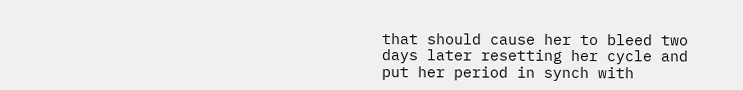that should cause her to bleed two days later resetting her cycle and put her period in synch with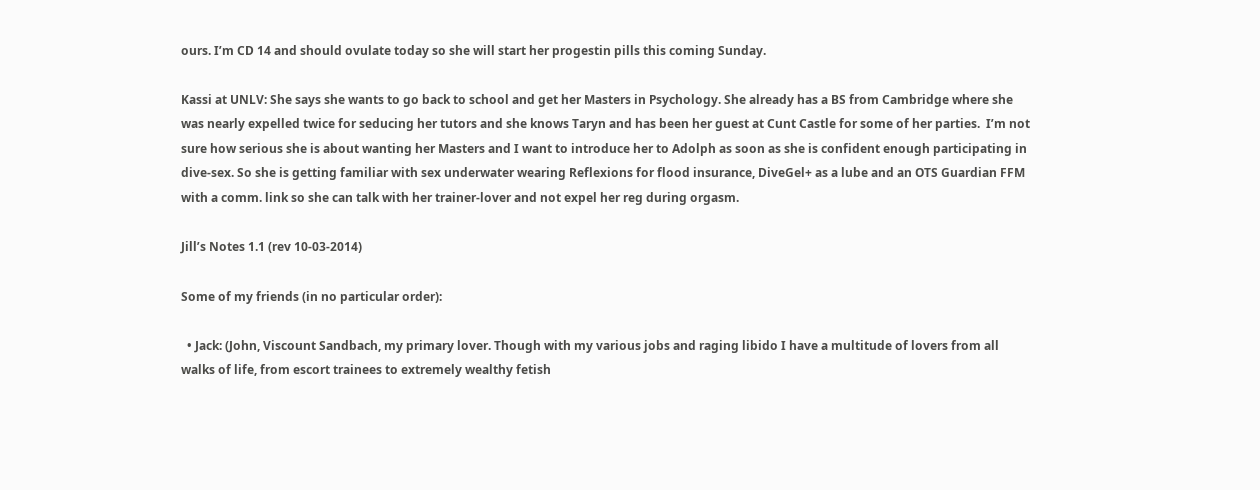ours. I’m CD 14 and should ovulate today so she will start her progestin pills this coming Sunday.

Kassi at UNLV: She says she wants to go back to school and get her Masters in Psychology. She already has a BS from Cambridge where she was nearly expelled twice for seducing her tutors and she knows Taryn and has been her guest at Cunt Castle for some of her parties.  I’m not sure how serious she is about wanting her Masters and I want to introduce her to Adolph as soon as she is confident enough participating in dive-sex. So she is getting familiar with sex underwater wearing Reflexions for flood insurance, DiveGel+ as a lube and an OTS Guardian FFM with a comm. link so she can talk with her trainer-lover and not expel her reg during orgasm.

Jill’s Notes 1.1 (rev 10-03-2014)

Some of my friends (in no particular order):

  • Jack: (John, Viscount Sandbach, my primary lover. Though with my various jobs and raging libido I have a multitude of lovers from all walks of life, from escort trainees to extremely wealthy fetish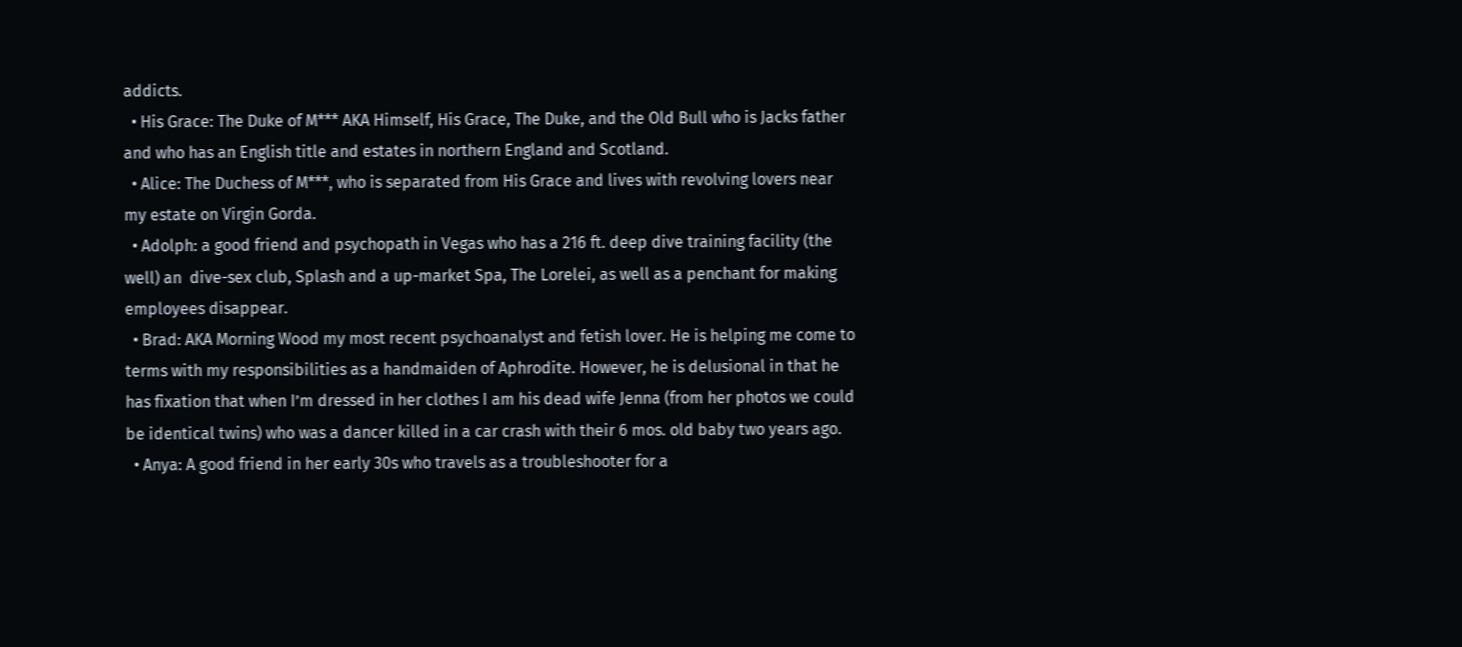addicts.
  • His Grace: The Duke of M*** AKA Himself, His Grace, The Duke, and the Old Bull who is Jacks father and who has an English title and estates in northern England and Scotland.
  • Alice: The Duchess of M***, who is separated from His Grace and lives with revolving lovers near my estate on Virgin Gorda.
  • Adolph: a good friend and psychopath in Vegas who has a 216 ft. deep dive training facility (the well) an  dive-sex club, Splash and a up-market Spa, The Lorelei, as well as a penchant for making employees disappear.
  • Brad: AKA Morning Wood my most recent psychoanalyst and fetish lover. He is helping me come to terms with my responsibilities as a handmaiden of Aphrodite. However, he is delusional in that he has fixation that when I’m dressed in her clothes I am his dead wife Jenna (from her photos we could be identical twins) who was a dancer killed in a car crash with their 6 mos. old baby two years ago.
  • Anya: A good friend in her early 30s who travels as a troubleshooter for a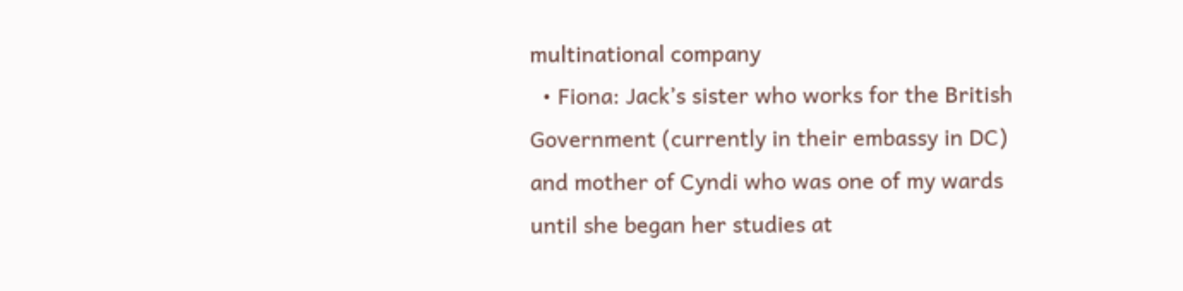multinational company
  • Fiona: Jack’s sister who works for the British Government (currently in their embassy in DC) and mother of Cyndi who was one of my wards until she began her studies at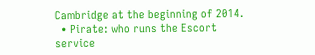Cambridge at the beginning of 2014.
  • Pirate: who runs the Escort service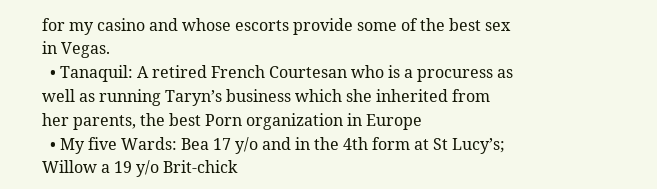for my casino and whose escorts provide some of the best sex in Vegas.
  • Tanaquil: A retired French Courtesan who is a procuress as well as running Taryn’s business which she inherited from her parents, the best Porn organization in Europe
  • My five Wards: Bea 17 y/o and in the 4th form at St Lucy’s; Willow a 19 y/o Brit-chick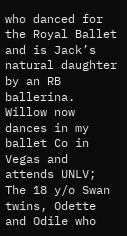who danced for the Royal Ballet and is Jack’s natural daughter by an RB ballerina. Willow now dances in my ballet Co in Vegas and attends UNLV; The 18 y/o Swan twins, Odette and Odile who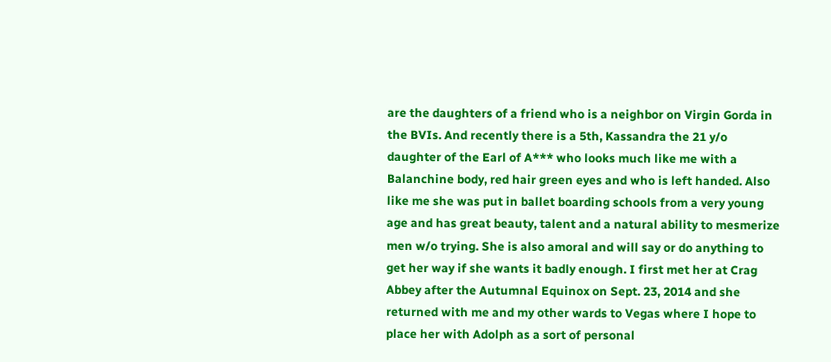are the daughters of a friend who is a neighbor on Virgin Gorda in the BVIs. And recently there is a 5th, Kassandra the 21 y/o daughter of the Earl of A*** who looks much like me with a Balanchine body, red hair green eyes and who is left handed. Also like me she was put in ballet boarding schools from a very young age and has great beauty, talent and a natural ability to mesmerize men w/o trying. She is also amoral and will say or do anything to get her way if she wants it badly enough. I first met her at Crag Abbey after the Autumnal Equinox on Sept. 23, 2014 and she returned with me and my other wards to Vegas where I hope to place her with Adolph as a sort of personal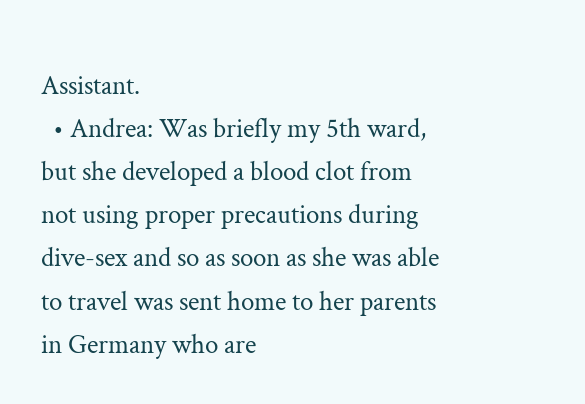Assistant.
  • Andrea: Was briefly my 5th ward, but she developed a blood clot from not using proper precautions during dive-sex and so as soon as she was able to travel was sent home to her parents in Germany who are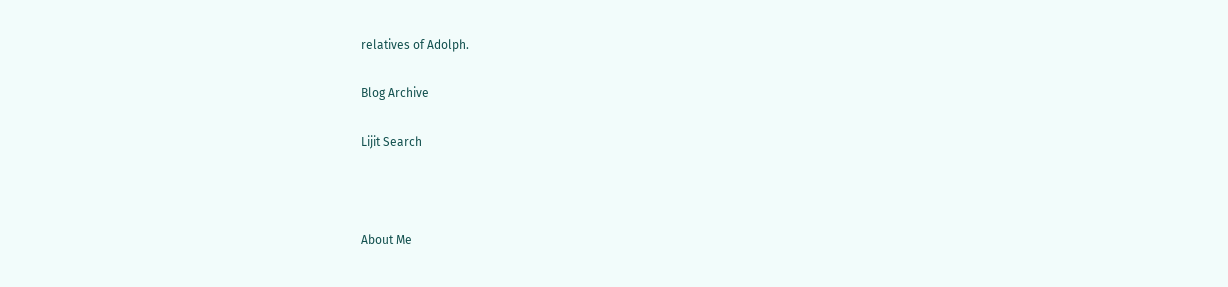relatives of Adolph.

Blog Archive

Lijit Search



About Me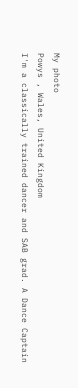My photo
Powys , Wales, United Kingdom
I'm a classically trained dancer and SAB grad. A Dance Captain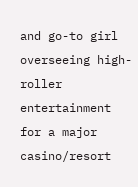and go-to girl overseeing high-roller entertainment for a major casino/resort